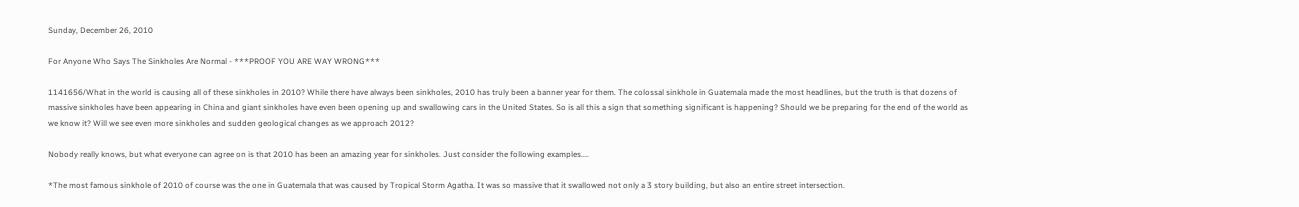Sunday, December 26, 2010

For Anyone Who Says The Sinkholes Are Normal - ***PROOF YOU ARE WAY WRONG***

1141656/What in the world is causing all of these sinkholes in 2010? While there have always been sinkholes, 2010 has truly been a banner year for them. The colossal sinkhole in Guatemala made the most headlines, but the truth is that dozens of massive sinkholes have been appearing in China and giant sinkholes have even been opening up and swallowing cars in the United States. So is all this a sign that something significant is happening? Should we be preparing for the end of the world as we know it? Will we see even more sinkholes and sudden geological changes as we approach 2012?

Nobody really knows, but what everyone can agree on is that 2010 has been an amazing year for sinkholes. Just consider the following examples....

*The most famous sinkhole of 2010 of course was the one in Guatemala that was caused by Tropical Storm Agatha. It was so massive that it swallowed not only a 3 story building, but also an entire street intersection.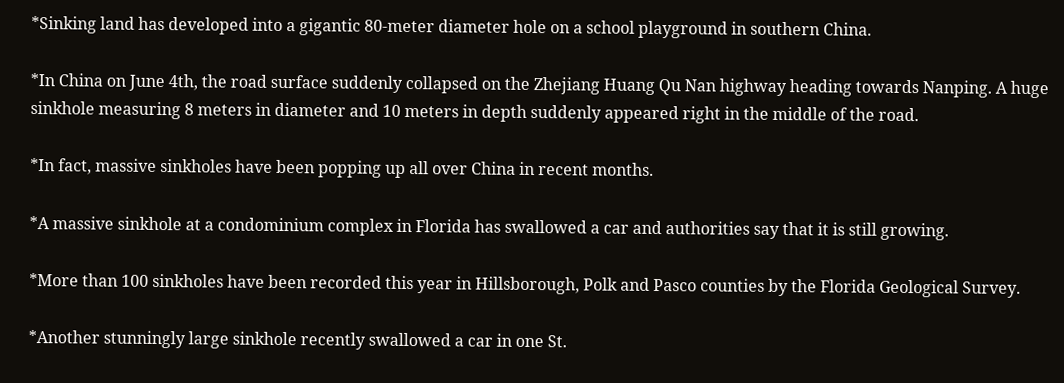*Sinking land has developed into a gigantic 80-meter diameter hole on a school playground in southern China.

*In China on June 4th, the road surface suddenly collapsed on the Zhejiang Huang Qu Nan highway heading towards Nanping. A huge sinkhole measuring 8 meters in diameter and 10 meters in depth suddenly appeared right in the middle of the road.

*In fact, massive sinkholes have been popping up all over China in recent months.

*A massive sinkhole at a condominium complex in Florida has swallowed a car and authorities say that it is still growing.

*More than 100 sinkholes have been recorded this year in Hillsborough, Polk and Pasco counties by the Florida Geological Survey.

*Another stunningly large sinkhole recently swallowed a car in one St.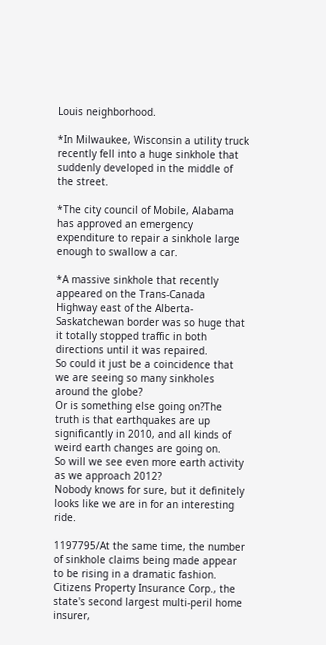Louis neighborhood.

*In Milwaukee, Wisconsin a utility truck recently fell into a huge sinkhole that suddenly developed in the middle of the street.

*The city council of Mobile, Alabama has approved an emergency expenditure to repair a sinkhole large enough to swallow a car.

*A massive sinkhole that recently appeared on the Trans-Canada Highway east of the Alberta-Saskatchewan border was so huge that it totally stopped traffic in both directions until it was repaired.
So could it just be a coincidence that we are seeing so many sinkholes around the globe?
Or is something else going on?The truth is that earthquakes are up significantly in 2010, and all kinds of weird earth changes are going on.
So will we see even more earth activity as we approach 2012?
Nobody knows for sure, but it definitely looks like we are in for an interesting ride.

1197795/At the same time, the number of sinkhole claims being made appear to be rising in a dramatic fashion. Citizens Property Insurance Corp., the state's second largest multi-peril home insurer,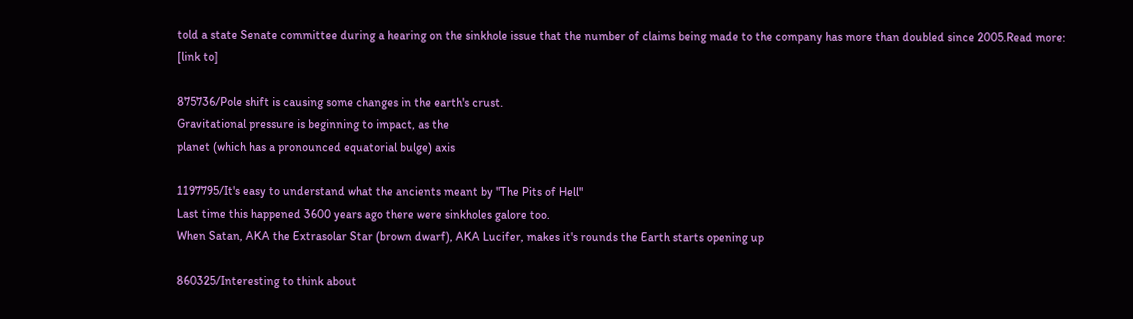told a state Senate committee during a hearing on the sinkhole issue that the number of claims being made to the company has more than doubled since 2005.Read more: [link to]

875736/Pole shift is causing some changes in the earth's crust.
Gravitational pressure is beginning to impact, as the
planet (which has a pronounced equatorial bulge) axis

1197795/It's easy to understand what the ancients meant by "The Pits of Hell"
Last time this happened 3600 years ago there were sinkholes galore too.
When Satan, AKA the Extrasolar Star (brown dwarf), AKA Lucifer, makes it's rounds the Earth starts opening up

860325/Interesting to think about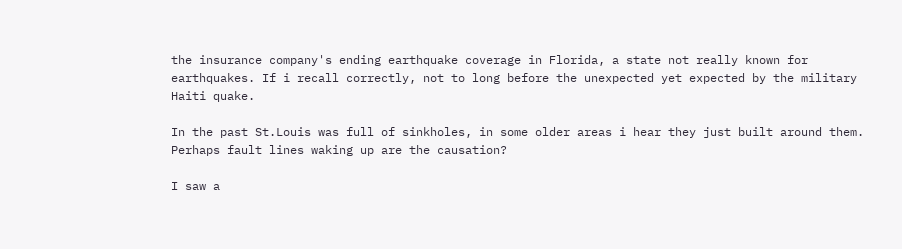the insurance company's ending earthquake coverage in Florida, a state not really known for earthquakes. If i recall correctly, not to long before the unexpected yet expected by the military Haiti quake.

In the past St.Louis was full of sinkholes, in some older areas i hear they just built around them. Perhaps fault lines waking up are the causation?

I saw a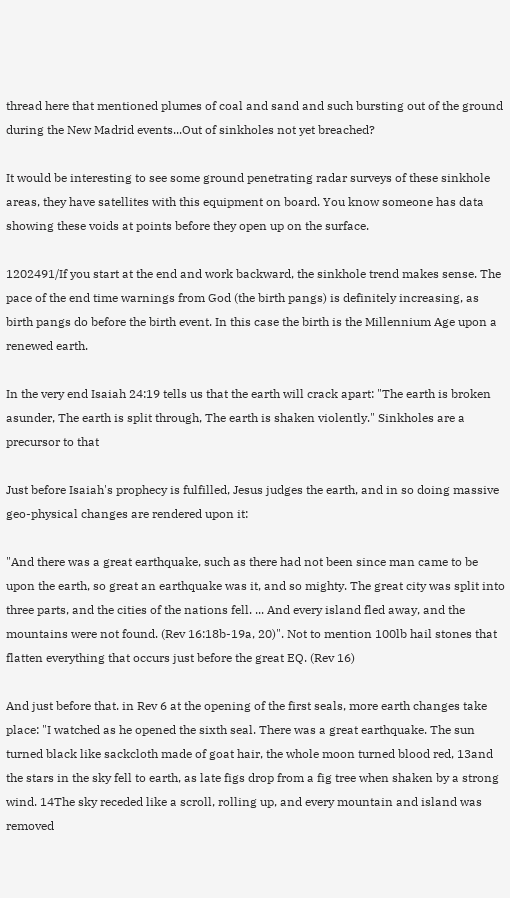thread here that mentioned plumes of coal and sand and such bursting out of the ground during the New Madrid events...Out of sinkholes not yet breached?

It would be interesting to see some ground penetrating radar surveys of these sinkhole areas, they have satellites with this equipment on board. You know someone has data showing these voids at points before they open up on the surface.

1202491/If you start at the end and work backward, the sinkhole trend makes sense. The pace of the end time warnings from God (the birth pangs) is definitely increasing, as birth pangs do before the birth event. In this case the birth is the Millennium Age upon a renewed earth.

In the very end Isaiah 24:19 tells us that the earth will crack apart: "The earth is broken asunder, The earth is split through, The earth is shaken violently." Sinkholes are a precursor to that

Just before Isaiah's prophecy is fulfilled, Jesus judges the earth, and in so doing massive geo-physical changes are rendered upon it:

"And there was a great earthquake, such as there had not been since man came to be upon the earth, so great an earthquake was it, and so mighty. The great city was split into three parts, and the cities of the nations fell. ... And every island fled away, and the mountains were not found. (Rev 16:18b-19a, 20)". Not to mention 100lb hail stones that flatten everything that occurs just before the great EQ. (Rev 16)

And just before that. in Rev 6 at the opening of the first seals, more earth changes take place: "I watched as he opened the sixth seal. There was a great earthquake. The sun turned black like sackcloth made of goat hair, the whole moon turned blood red, 13and the stars in the sky fell to earth, as late figs drop from a fig tree when shaken by a strong wind. 14The sky receded like a scroll, rolling up, and every mountain and island was removed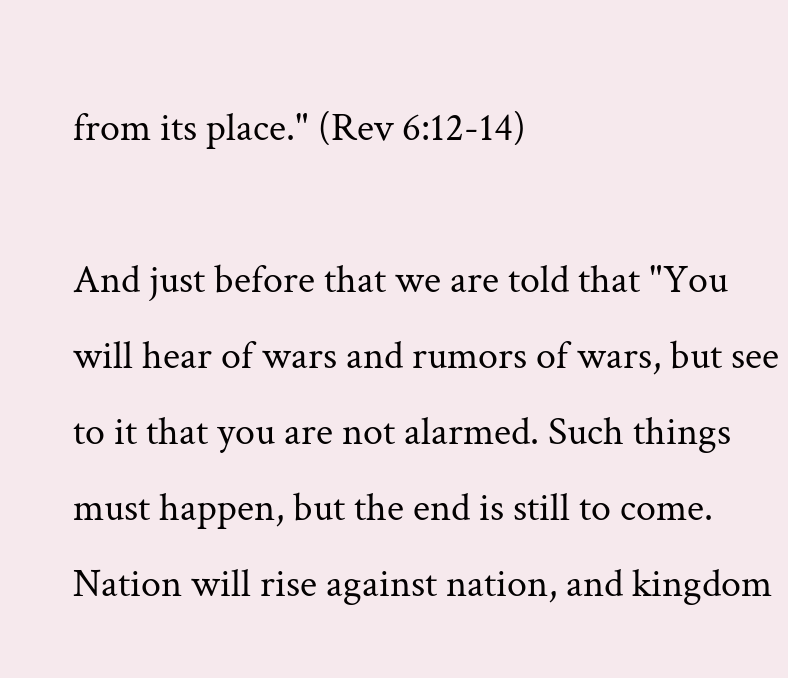from its place." (Rev 6:12-14)

And just before that we are told that "You will hear of wars and rumors of wars, but see to it that you are not alarmed. Such things must happen, but the end is still to come. Nation will rise against nation, and kingdom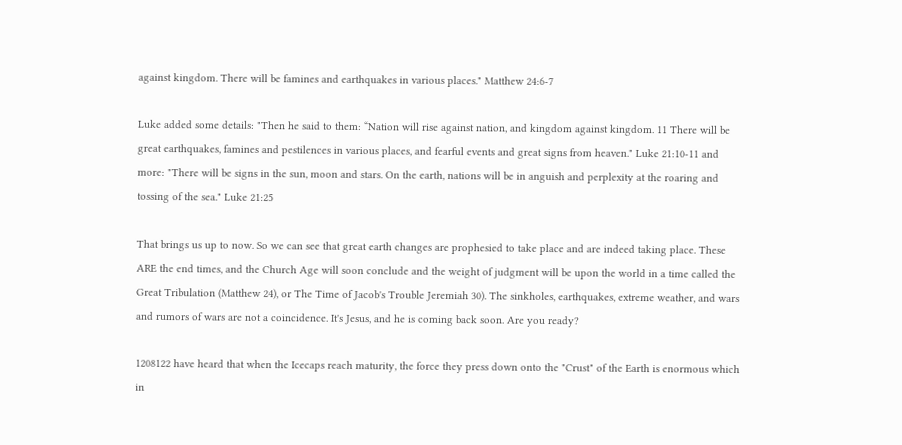against kingdom. There will be famines and earthquakes in various places." Matthew 24:6-7

Luke added some details: "Then he said to them: “Nation will rise against nation, and kingdom against kingdom. 11 There will be great earthquakes, famines and pestilences in various places, and fearful events and great signs from heaven." Luke 21:10-11 and more: "There will be signs in the sun, moon and stars. On the earth, nations will be in anguish and perplexity at the roaring and tossing of the sea." Luke 21:25

That brings us up to now. So we can see that great earth changes are prophesied to take place and are indeed taking place. These ARE the end times, and the Church Age will soon conclude and the weight of judgment will be upon the world in a time called the Great Tribulation (Matthew 24), or The Time of Jacob's Trouble Jeremiah 30). The sinkholes, earthquakes, extreme weather, and wars and rumors of wars are not a coincidence. It's Jesus, and he is coming back soon. Are you ready?

1208122 have heard that when the Icecaps reach maturity, the force they press down onto the "Crust" of the Earth is enormous which in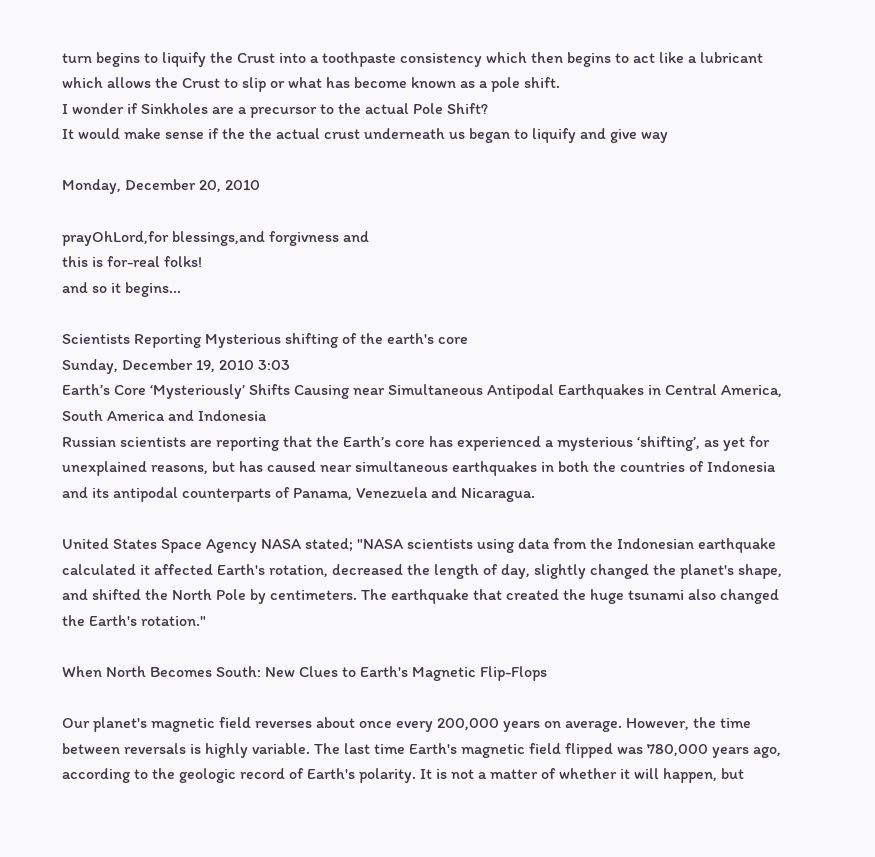turn begins to liquify the Crust into a toothpaste consistency which then begins to act like a lubricant which allows the Crust to slip or what has become known as a pole shift.
I wonder if Sinkholes are a precursor to the actual Pole Shift?
It would make sense if the the actual crust underneath us began to liquify and give way

Monday, December 20, 2010

prayOhLord,for blessings,and forgivness and
this is for-real folks!
and so it begins...

Scientists Reporting Mysterious shifting of the earth's core
Sunday, December 19, 2010 3:03
Earth’s Core ‘Mysteriously’ Shifts Causing near Simultaneous Antipodal Earthquakes in Central America, South America and Indonesia
Russian scientists are reporting that the Earth’s core has experienced a mysterious ‘shifting’, as yet for unexplained reasons, but has caused near simultaneous earthquakes in both the countries of Indonesia and its antipodal counterparts of Panama, Venezuela and Nicaragua.

United States Space Agency NASA stated; "NASA scientists using data from the Indonesian earthquake calculated it affected Earth's rotation, decreased the length of day, slightly changed the planet's shape, and shifted the North Pole by centimeters. The earthquake that created the huge tsunami also changed the Earth's rotation."

When North Becomes South: New Clues to Earth's Magnetic Flip-Flops

Our planet's magnetic field reverses about once every 200,000 years on average. However, the time between reversals is highly variable. The last time Earth's magnetic field flipped was 780,000 years ago, according to the geologic record of Earth's polarity. It is not a matter of whether it will happen, but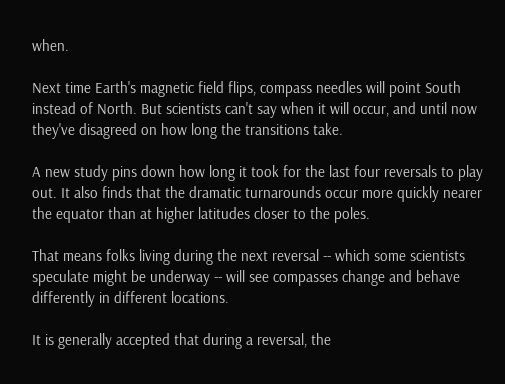when.

Next time Earth's magnetic field flips, compass needles will point South instead of North. But scientists can't say when it will occur, and until now they've disagreed on how long the transitions take.

A new study pins down how long it took for the last four reversals to play out. It also finds that the dramatic turnarounds occur more quickly nearer the equator than at higher latitudes closer to the poles.

That means folks living during the next reversal -- which some scientists speculate might be underway -- will see compasses change and behave differently in different locations.

It is generally accepted that during a reversal, the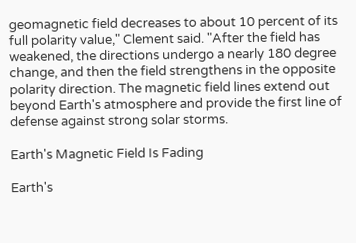geomagnetic field decreases to about 10 percent of its full polarity value," Clement said. "After the field has weakened, the directions undergo a nearly 180 degree change, and then the field strengthens in the opposite polarity direction. The magnetic field lines extend out beyond Earth's atmosphere and provide the first line of defense against strong solar storms.

Earth's Magnetic Field Is Fading

Earth's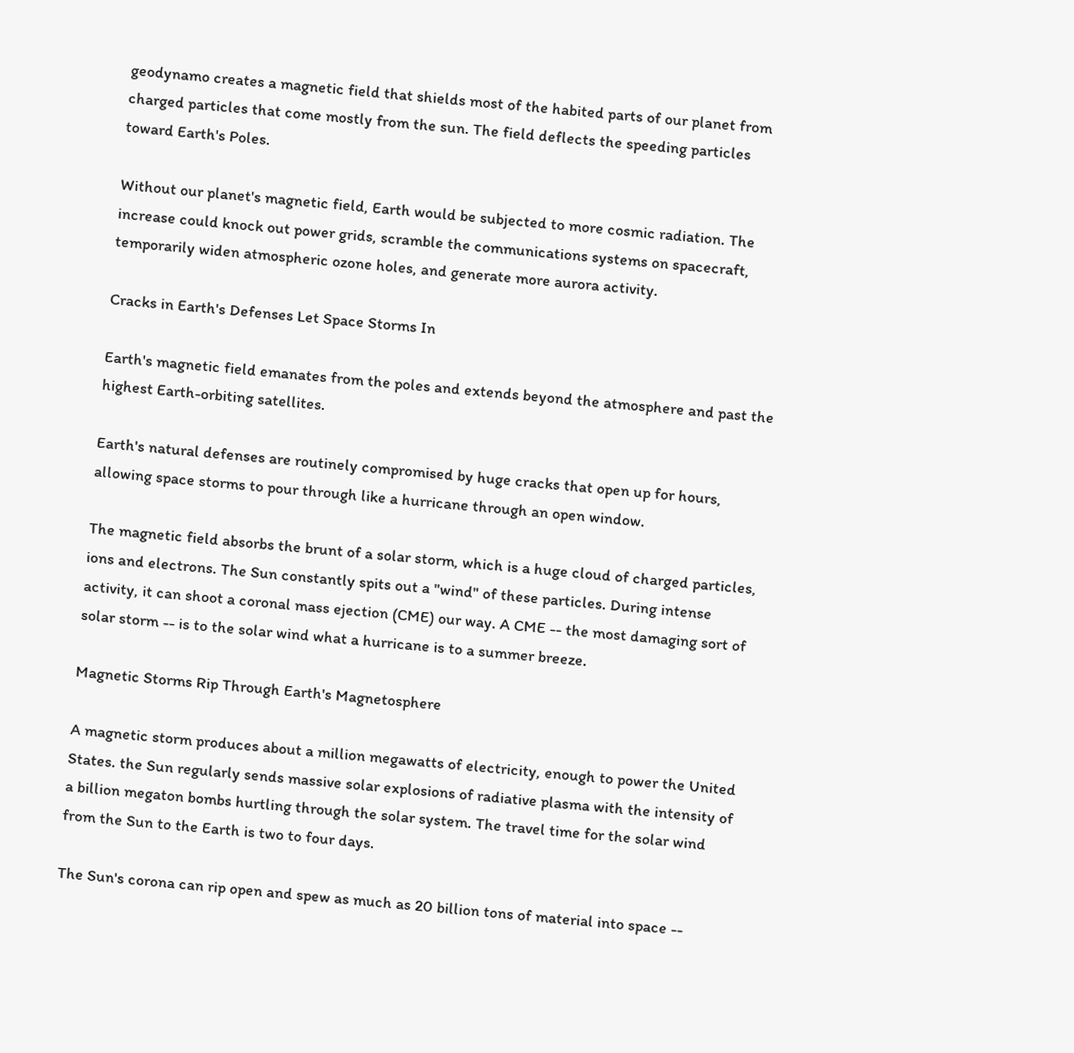geodynamo creates a magnetic field that shields most of the habited parts of our planet from charged particles that come mostly from the sun. The field deflects the speeding particles toward Earth's Poles.

Without our planet's magnetic field, Earth would be subjected to more cosmic radiation. The increase could knock out power grids, scramble the communications systems on spacecraft, temporarily widen atmospheric ozone holes, and generate more aurora activity.

Cracks in Earth's Defenses Let Space Storms In

Earth's magnetic field emanates from the poles and extends beyond the atmosphere and past the highest Earth-orbiting satellites.

Earth's natural defenses are routinely compromised by huge cracks that open up for hours, allowing space storms to pour through like a hurricane through an open window.

The magnetic field absorbs the brunt of a solar storm, which is a huge cloud of charged particles, ions and electrons. The Sun constantly spits out a "wind" of these particles. During intense activity, it can shoot a coronal mass ejection (CME) our way. A CME -- the most damaging sort of solar storm -- is to the solar wind what a hurricane is to a summer breeze.

Magnetic Storms Rip Through Earth's Magnetosphere

A magnetic storm produces about a million megawatts of electricity, enough to power the United States. the Sun regularly sends massive solar explosions of radiative plasma with the intensity of a billion megaton bombs hurtling through the solar system. The travel time for the solar wind from the Sun to the Earth is two to four days.

The Sun's corona can rip open and spew as much as 20 billion tons of material into space --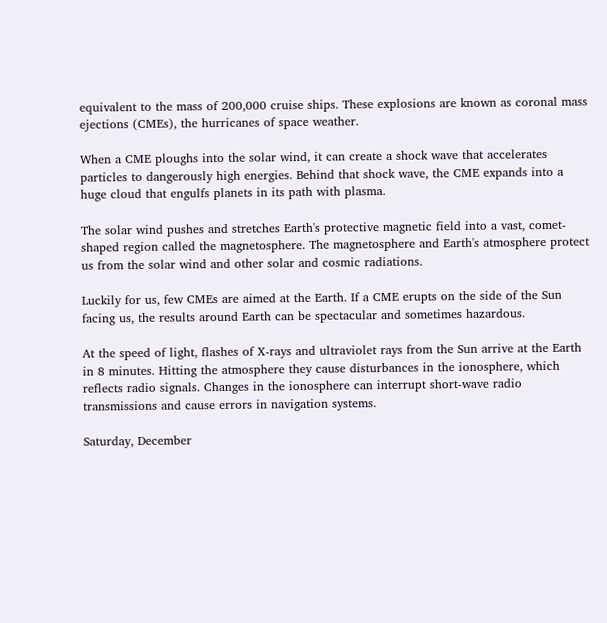equivalent to the mass of 200,000 cruise ships. These explosions are known as coronal mass ejections (CMEs), the hurricanes of space weather.

When a CME ploughs into the solar wind, it can create a shock wave that accelerates particles to dangerously high energies. Behind that shock wave, the CME expands into a huge cloud that engulfs planets in its path with plasma.

The solar wind pushes and stretches Earth's protective magnetic field into a vast, comet-shaped region called the magnetosphere. The magnetosphere and Earth's atmosphere protect us from the solar wind and other solar and cosmic radiations.

Luckily for us, few CMEs are aimed at the Earth. If a CME erupts on the side of the Sun facing us, the results around Earth can be spectacular and sometimes hazardous.

At the speed of light, flashes of X-rays and ultraviolet rays from the Sun arrive at the Earth in 8 minutes. Hitting the atmosphere they cause disturbances in the ionosphere, which reflects radio signals. Changes in the ionosphere can interrupt short-wave radio transmissions and cause errors in navigation systems.

Saturday, December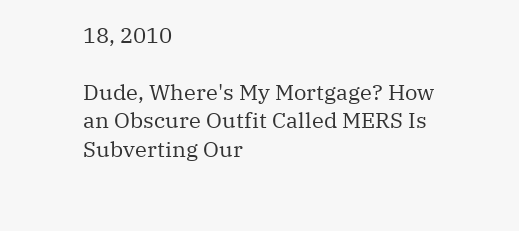18, 2010

Dude, Where's My Mortgage? How an Obscure Outfit Called MERS Is Subverting Our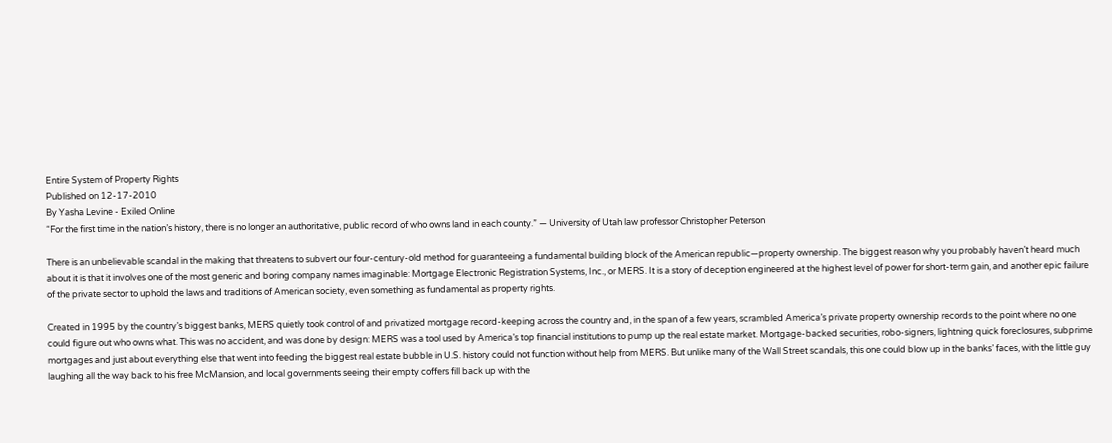Entire System of Property Rights
Published on 12-17-2010
By Yasha Levine - Exiled Online
“For the first time in the nation’s history, there is no longer an authoritative, public record of who owns land in each county.” — University of Utah law professor Christopher Peterson

There is an unbelievable scandal in the making that threatens to subvert our four-century-old method for guaranteeing a fundamental building block of the American republic—property ownership. The biggest reason why you probably haven’t heard much about it is that it involves one of the most generic and boring company names imaginable: Mortgage Electronic Registration Systems, Inc., or MERS. It is a story of deception engineered at the highest level of power for short-term gain, and another epic failure of the private sector to uphold the laws and traditions of American society, even something as fundamental as property rights.

Created in 1995 by the country’s biggest banks, MERS quietly took control of and privatized mortgage record-keeping across the country and, in the span of a few years, scrambled America’s private property ownership records to the point where no one could figure out who owns what. This was no accident, and was done by design: MERS was a tool used by America’s top financial institutions to pump up the real estate market. Mortgage-backed securities, robo-signers, lightning quick foreclosures, subprime mortgages and just about everything else that went into feeding the biggest real estate bubble in U.S. history could not function without help from MERS. But unlike many of the Wall Street scandals, this one could blow up in the banks’ faces, with the little guy laughing all the way back to his free McMansion, and local governments seeing their empty coffers fill back up with the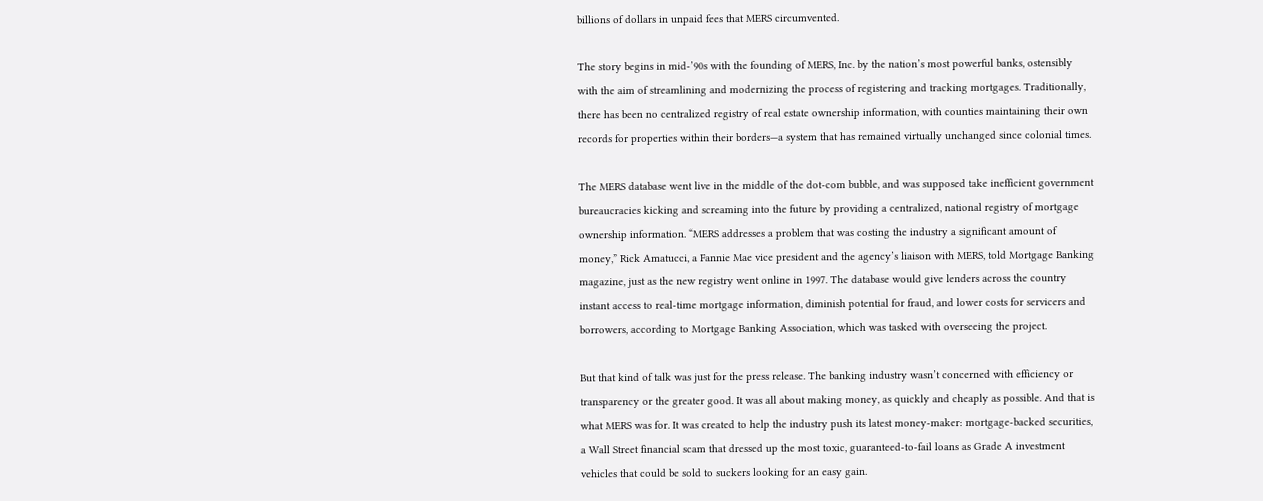billions of dollars in unpaid fees that MERS circumvented.

The story begins in mid-’90s with the founding of MERS, Inc. by the nation’s most powerful banks, ostensibly with the aim of streamlining and modernizing the process of registering and tracking mortgages. Traditionally, there has been no centralized registry of real estate ownership information, with counties maintaining their own records for properties within their borders—a system that has remained virtually unchanged since colonial times.

The MERS database went live in the middle of the dot-com bubble, and was supposed take inefficient government bureaucracies kicking and screaming into the future by providing a centralized, national registry of mortgage ownership information. “MERS addresses a problem that was costing the industry a significant amount of money,” Rick Amatucci, a Fannie Mae vice president and the agency’s liaison with MERS, told Mortgage Banking magazine, just as the new registry went online in 1997. The database would give lenders across the country instant access to real-time mortgage information, diminish potential for fraud, and lower costs for servicers and borrowers, according to Mortgage Banking Association, which was tasked with overseeing the project.

But that kind of talk was just for the press release. The banking industry wasn’t concerned with efficiency or transparency or the greater good. It was all about making money, as quickly and cheaply as possible. And that is what MERS was for. It was created to help the industry push its latest money-maker: mortgage-backed securities, a Wall Street financial scam that dressed up the most toxic, guaranteed-to-fail loans as Grade A investment vehicles that could be sold to suckers looking for an easy gain.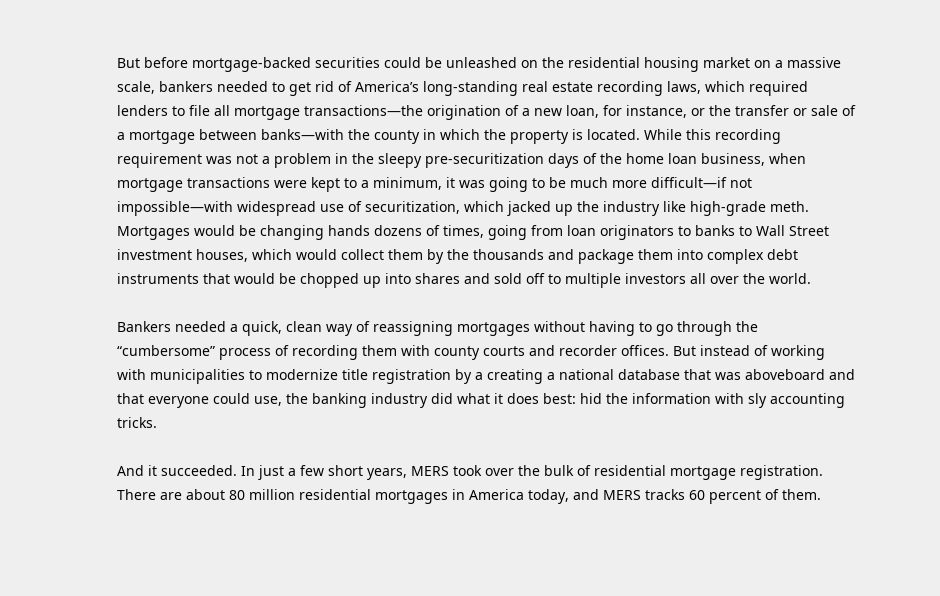But before mortgage-backed securities could be unleashed on the residential housing market on a massive scale, bankers needed to get rid of America’s long-standing real estate recording laws, which required lenders to file all mortgage transactions—the origination of a new loan, for instance, or the transfer or sale of a mortgage between banks—with the county in which the property is located. While this recording requirement was not a problem in the sleepy pre-securitization days of the home loan business, when mortgage transactions were kept to a minimum, it was going to be much more difficult—if not impossible—with widespread use of securitization, which jacked up the industry like high-grade meth. Mortgages would be changing hands dozens of times, going from loan originators to banks to Wall Street investment houses, which would collect them by the thousands and package them into complex debt instruments that would be chopped up into shares and sold off to multiple investors all over the world.

Bankers needed a quick, clean way of reassigning mortgages without having to go through the “cumbersome” process of recording them with county courts and recorder offices. But instead of working with municipalities to modernize title registration by a creating a national database that was aboveboard and that everyone could use, the banking industry did what it does best: hid the information with sly accounting tricks.

And it succeeded. In just a few short years, MERS took over the bulk of residential mortgage registration. There are about 80 million residential mortgages in America today, and MERS tracks 60 percent of them.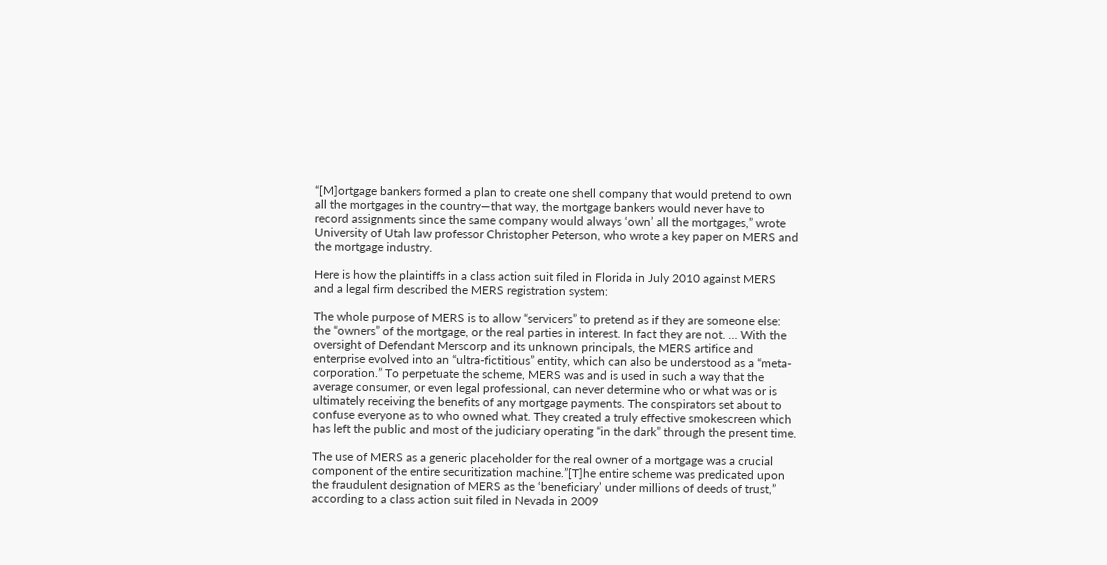“[M]ortgage bankers formed a plan to create one shell company that would pretend to own all the mortgages in the country—that way, the mortgage bankers would never have to record assignments since the same company would always ‘own’ all the mortgages,” wrote University of Utah law professor Christopher Peterson, who wrote a key paper on MERS and the mortgage industry.

Here is how the plaintiffs in a class action suit filed in Florida in July 2010 against MERS and a legal firm described the MERS registration system:

The whole purpose of MERS is to allow “servicers” to pretend as if they are someone else: the “owners” of the mortgage, or the real parties in interest. In fact they are not. … With the oversight of Defendant Merscorp and its unknown principals, the MERS artifice and enterprise evolved into an “ultra-fictitious” entity, which can also be understood as a “meta-corporation.” To perpetuate the scheme, MERS was and is used in such a way that the average consumer, or even legal professional, can never determine who or what was or is ultimately receiving the benefits of any mortgage payments. The conspirators set about to confuse everyone as to who owned what. They created a truly effective smokescreen which has left the public and most of the judiciary operating “in the dark” through the present time.

The use of MERS as a generic placeholder for the real owner of a mortgage was a crucial component of the entire securitization machine.”[T]he entire scheme was predicated upon the fraudulent designation of MERS as the ‘beneficiary’ under millions of deeds of trust,” according to a class action suit filed in Nevada in 2009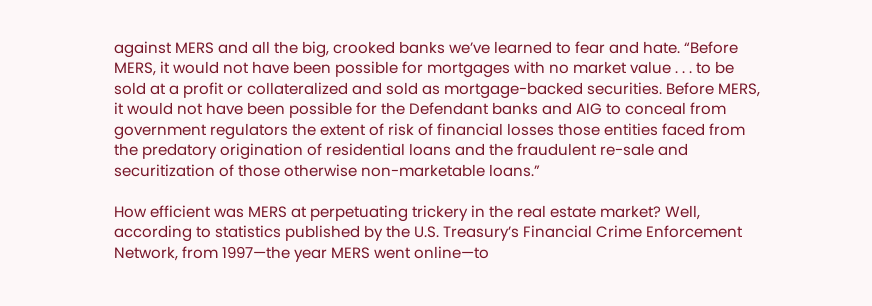against MERS and all the big, crooked banks we’ve learned to fear and hate. “Before MERS, it would not have been possible for mortgages with no market value . . . to be sold at a profit or collateralized and sold as mortgage-backed securities. Before MERS, it would not have been possible for the Defendant banks and AIG to conceal from government regulators the extent of risk of financial losses those entities faced from the predatory origination of residential loans and the fraudulent re-sale and securitization of those otherwise non-marketable loans.”

How efficient was MERS at perpetuating trickery in the real estate market? Well, according to statistics published by the U.S. Treasury’s Financial Crime Enforcement Network, from 1997—the year MERS went online—to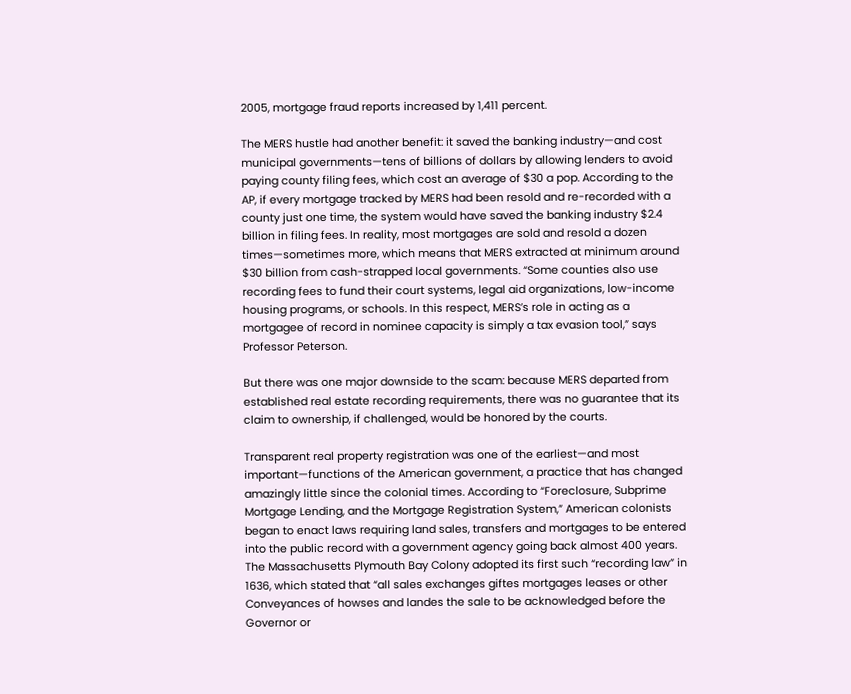2005, mortgage fraud reports increased by 1,411 percent.

The MERS hustle had another benefit: it saved the banking industry—and cost municipal governments—tens of billions of dollars by allowing lenders to avoid paying county filing fees, which cost an average of $30 a pop. According to the AP, if every mortgage tracked by MERS had been resold and re-recorded with a county just one time, the system would have saved the banking industry $2.4 billion in filing fees. In reality, most mortgages are sold and resold a dozen times—sometimes more, which means that MERS extracted at minimum around $30 billion from cash-strapped local governments. “Some counties also use recording fees to fund their court systems, legal aid organizations, low-income housing programs, or schools. In this respect, MERS’s role in acting as a mortgagee of record in nominee capacity is simply a tax evasion tool,” says Professor Peterson.

But there was one major downside to the scam: because MERS departed from established real estate recording requirements, there was no guarantee that its claim to ownership, if challenged, would be honored by the courts.

Transparent real property registration was one of the earliest—and most important—functions of the American government, a practice that has changed amazingly little since the colonial times. According to “Foreclosure, Subprime Mortgage Lending, and the Mortgage Registration System,” American colonists began to enact laws requiring land sales, transfers and mortgages to be entered into the public record with a government agency going back almost 400 years. The Massachusetts Plymouth Bay Colony adopted its first such “recording law” in 1636, which stated that “all sales exchanges giftes mortgages leases or other Conveyances of howses and landes the sale to be acknowledged before the Governor or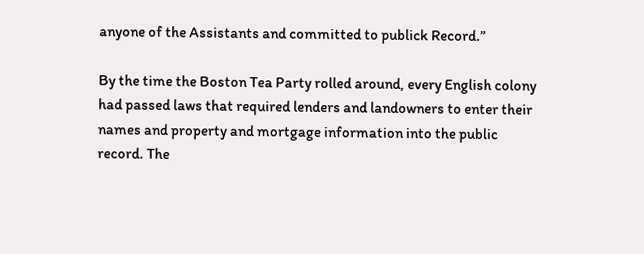anyone of the Assistants and committed to publick Record.”

By the time the Boston Tea Party rolled around, every English colony had passed laws that required lenders and landowners to enter their names and property and mortgage information into the public record. The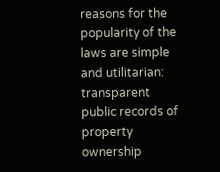reasons for the popularity of the laws are simple and utilitarian: transparent public records of property ownership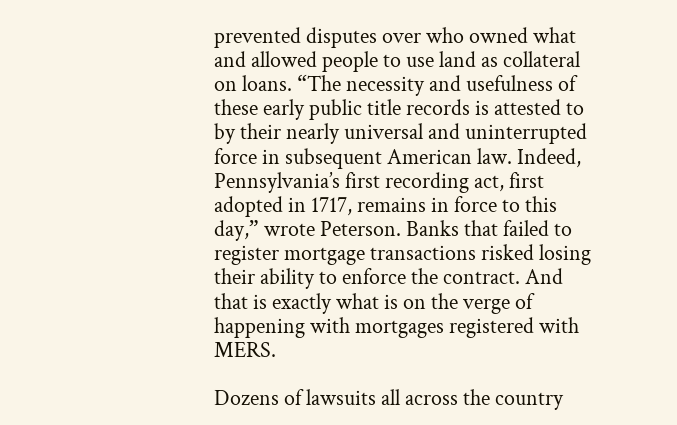prevented disputes over who owned what and allowed people to use land as collateral on loans. “The necessity and usefulness of these early public title records is attested to by their nearly universal and uninterrupted force in subsequent American law. Indeed, Pennsylvania’s first recording act, first adopted in 1717, remains in force to this day,” wrote Peterson. Banks that failed to register mortgage transactions risked losing their ability to enforce the contract. And that is exactly what is on the verge of happening with mortgages registered with MERS.

Dozens of lawsuits all across the country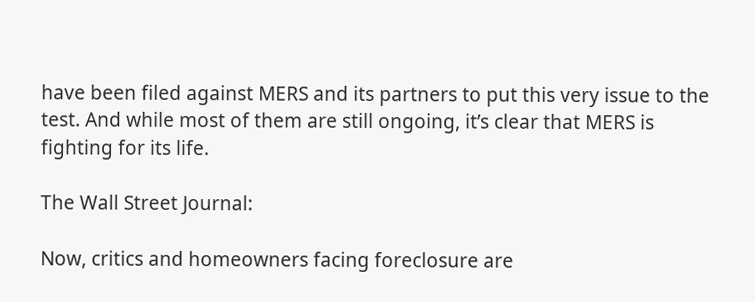have been filed against MERS and its partners to put this very issue to the test. And while most of them are still ongoing, it’s clear that MERS is fighting for its life.

The Wall Street Journal:

Now, critics and homeowners facing foreclosure are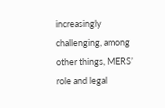increasingly challenging, among other things, MERS’ role and legal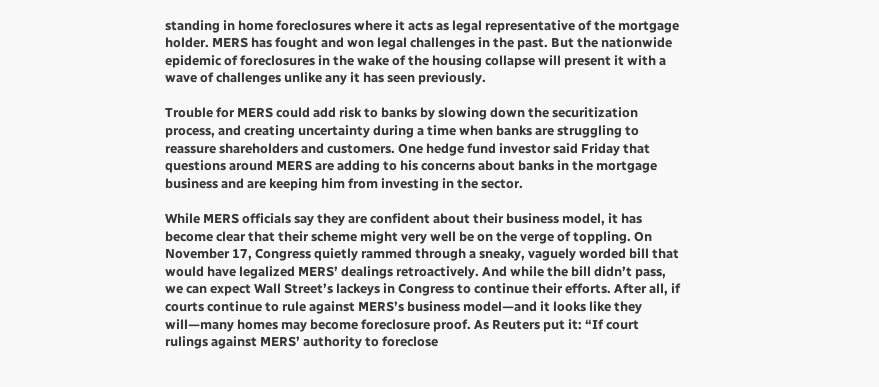standing in home foreclosures where it acts as legal representative of the mortgage holder. MERS has fought and won legal challenges in the past. But the nationwide epidemic of foreclosures in the wake of the housing collapse will present it with a wave of challenges unlike any it has seen previously.

Trouble for MERS could add risk to banks by slowing down the securitization process, and creating uncertainty during a time when banks are struggling to reassure shareholders and customers. One hedge fund investor said Friday that questions around MERS are adding to his concerns about banks in the mortgage business and are keeping him from investing in the sector.

While MERS officials say they are confident about their business model, it has become clear that their scheme might very well be on the verge of toppling. On November 17, Congress quietly rammed through a sneaky, vaguely worded bill that would have legalized MERS’ dealings retroactively. And while the bill didn’t pass, we can expect Wall Street’s lackeys in Congress to continue their efforts. After all, if courts continue to rule against MERS’s business model—and it looks like they will—many homes may become foreclosure proof. As Reuters put it: “If court rulings against MERS’ authority to foreclose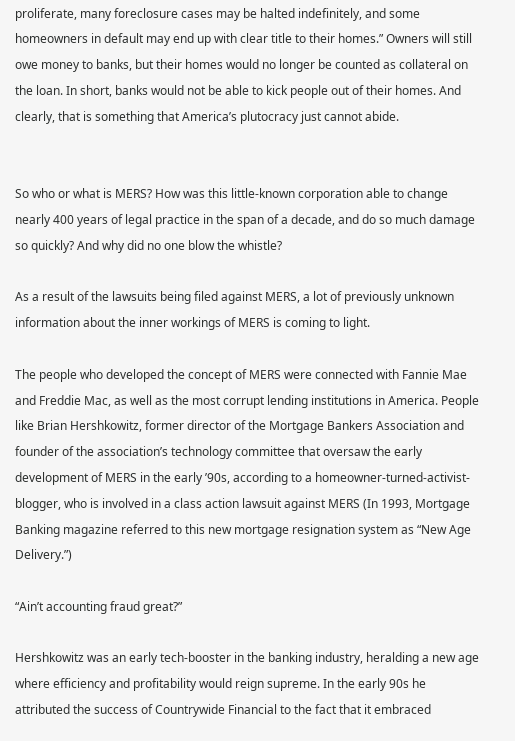proliferate, many foreclosure cases may be halted indefinitely, and some homeowners in default may end up with clear title to their homes.” Owners will still owe money to banks, but their homes would no longer be counted as collateral on the loan. In short, banks would not be able to kick people out of their homes. And clearly, that is something that America’s plutocracy just cannot abide.


So who or what is MERS? How was this little-known corporation able to change nearly 400 years of legal practice in the span of a decade, and do so much damage so quickly? And why did no one blow the whistle?

As a result of the lawsuits being filed against MERS, a lot of previously unknown information about the inner workings of MERS is coming to light.

The people who developed the concept of MERS were connected with Fannie Mae and Freddie Mac, as well as the most corrupt lending institutions in America. People like Brian Hershkowitz, former director of the Mortgage Bankers Association and founder of the association’s technology committee that oversaw the early development of MERS in the early ’90s, according to a homeowner-turned-activist-blogger, who is involved in a class action lawsuit against MERS (In 1993, Mortgage Banking magazine referred to this new mortgage resignation system as “New Age Delivery.”)

“Ain’t accounting fraud great?”

Hershkowitz was an early tech-booster in the banking industry, heralding a new age where efficiency and profitability would reign supreme. In the early 90s he attributed the success of Countrywide Financial to the fact that it embraced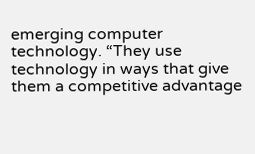emerging computer technology. “They use technology in ways that give them a competitive advantage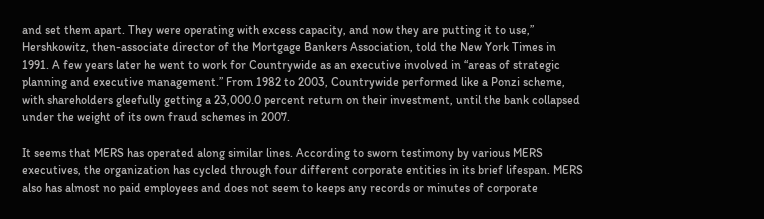and set them apart. They were operating with excess capacity, and now they are putting it to use,” Hershkowitz, then-associate director of the Mortgage Bankers Association, told the New York Times in 1991. A few years later he went to work for Countrywide as an executive involved in “areas of strategic planning and executive management.” From 1982 to 2003, Countrywide performed like a Ponzi scheme, with shareholders gleefully getting a 23,000.0 percent return on their investment, until the bank collapsed under the weight of its own fraud schemes in 2007.

It seems that MERS has operated along similar lines. According to sworn testimony by various MERS executives, the organization has cycled through four different corporate entities in its brief lifespan. MERS also has almost no paid employees and does not seem to keeps any records or minutes of corporate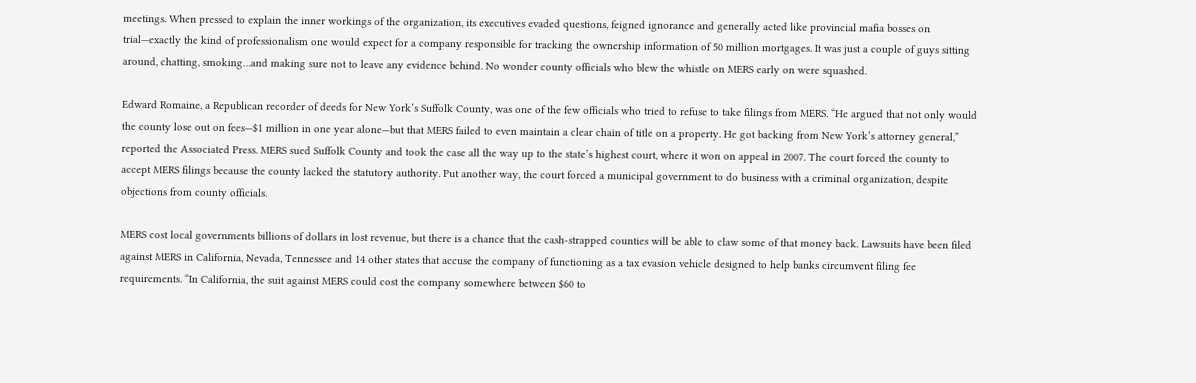meetings. When pressed to explain the inner workings of the organization, its executives evaded questions, feigned ignorance and generally acted like provincial mafia bosses on trial—exactly the kind of professionalism one would expect for a company responsible for tracking the ownership information of 50 million mortgages. It was just a couple of guys sitting around, chatting, smoking…and making sure not to leave any evidence behind. No wonder county officials who blew the whistle on MERS early on were squashed.

Edward Romaine, a Republican recorder of deeds for New York’s Suffolk County, was one of the few officials who tried to refuse to take filings from MERS. “He argued that not only would the county lose out on fees—$1 million in one year alone—but that MERS failed to even maintain a clear chain of title on a property. He got backing from New York’s attorney general,” reported the Associated Press. MERS sued Suffolk County and took the case all the way up to the state’s highest court, where it won on appeal in 2007. The court forced the county to accept MERS filings because the county lacked the statutory authority. Put another way, the court forced a municipal government to do business with a criminal organization, despite objections from county officials.

MERS cost local governments billions of dollars in lost revenue, but there is a chance that the cash-strapped counties will be able to claw some of that money back. Lawsuits have been filed against MERS in California, Nevada, Tennessee and 14 other states that accuse the company of functioning as a tax evasion vehicle designed to help banks circumvent filing fee requirements. “In California, the suit against MERS could cost the company somewhere between $60 to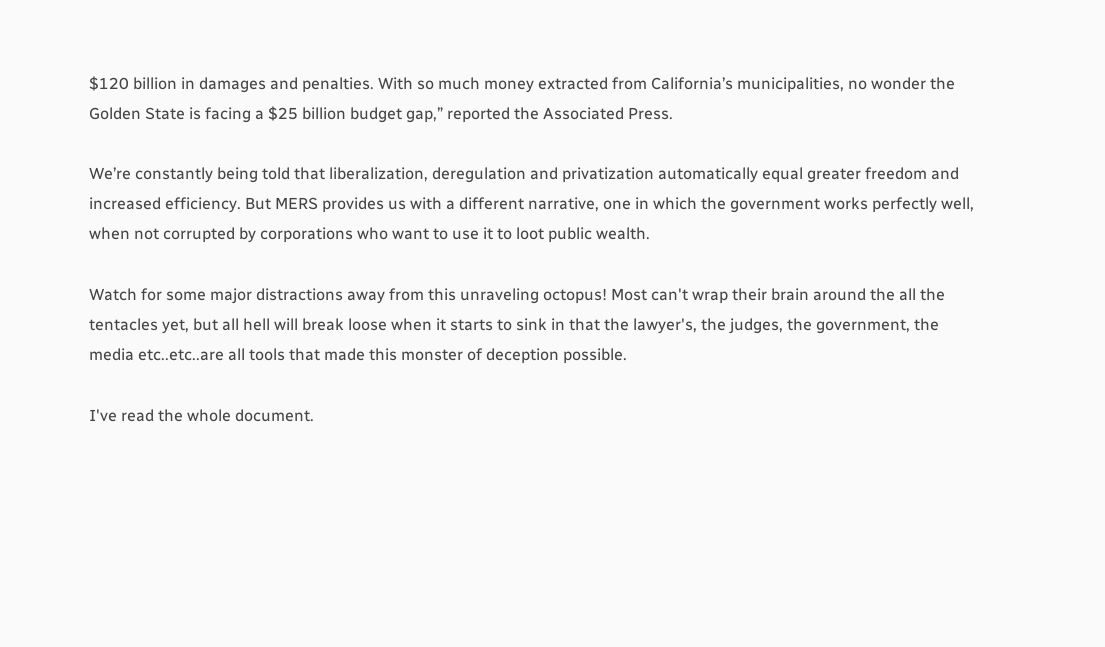$120 billion in damages and penalties. With so much money extracted from California’s municipalities, no wonder the Golden State is facing a $25 billion budget gap,” reported the Associated Press.

We’re constantly being told that liberalization, deregulation and privatization automatically equal greater freedom and increased efficiency. But MERS provides us with a different narrative, one in which the government works perfectly well, when not corrupted by corporations who want to use it to loot public wealth.

Watch for some major distractions away from this unraveling octopus! Most can't wrap their brain around the all the tentacles yet, but all hell will break loose when it starts to sink in that the lawyer's, the judges, the government, the media etc..etc..are all tools that made this monster of deception possible.

I've read the whole document.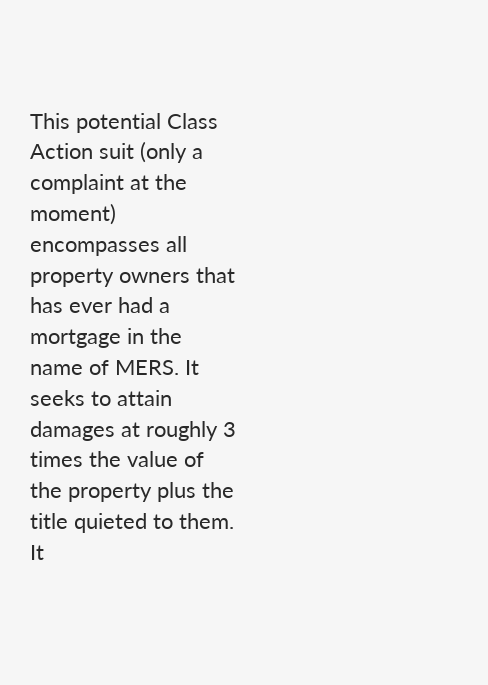This potential Class Action suit (only a complaint at the moment) encompasses all property owners that has ever had a mortgage in the name of MERS. It seeks to attain damages at roughly 3 times the value of the property plus the title quieted to them. It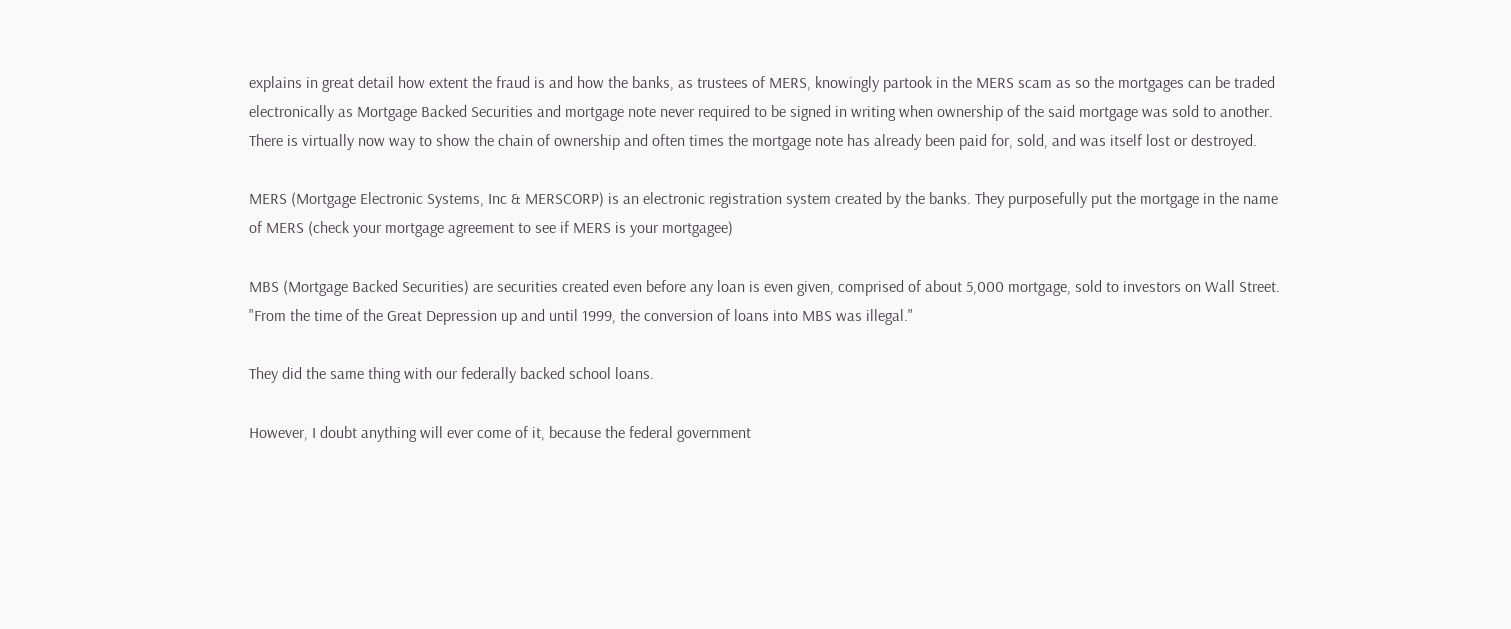explains in great detail how extent the fraud is and how the banks, as trustees of MERS, knowingly partook in the MERS scam as so the mortgages can be traded electronically as Mortgage Backed Securities and mortgage note never required to be signed in writing when ownership of the said mortgage was sold to another. There is virtually now way to show the chain of ownership and often times the mortgage note has already been paid for, sold, and was itself lost or destroyed.

MERS (Mortgage Electronic Systems, Inc & MERSCORP) is an electronic registration system created by the banks. They purposefully put the mortgage in the name of MERS (check your mortgage agreement to see if MERS is your mortgagee)

MBS (Mortgage Backed Securities) are securities created even before any loan is even given, comprised of about 5,000 mortgage, sold to investors on Wall Street. "From the time of the Great Depression up and until 1999, the conversion of loans into MBS was illegal."

They did the same thing with our federally backed school loans.

However, I doubt anything will ever come of it, because the federal government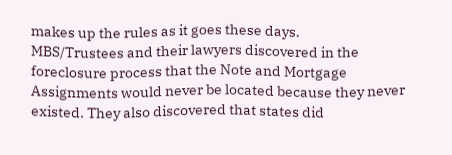makes up the rules as it goes these days.
MBS/Trustees and their lawyers discovered in the foreclosure process that the Note and Mortgage Assignments would never be located because they never existed. They also discovered that states did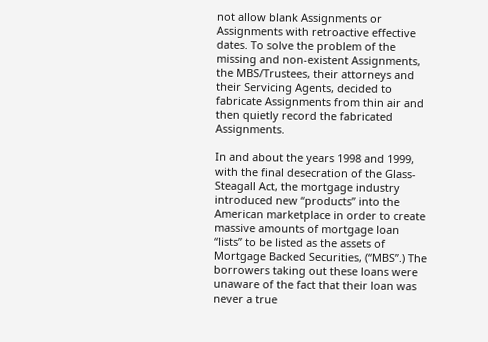not allow blank Assignments or Assignments with retroactive effective dates. To solve the problem of the missing and non-existent Assignments, the MBS/Trustees, their attorneys and their Servicing Agents, decided to fabricate Assignments from thin air and then quietly record the fabricated Assignments.

In and about the years 1998 and 1999, with the final desecration of the Glass-Steagall Act, the mortgage industry introduced new “products” into the American marketplace in order to create massive amounts of mortgage loan “lists” to be listed as the assets of Mortgage Backed Securities, (“MBS”.) The borrowers taking out these loans were unaware of the fact that their loan was never a true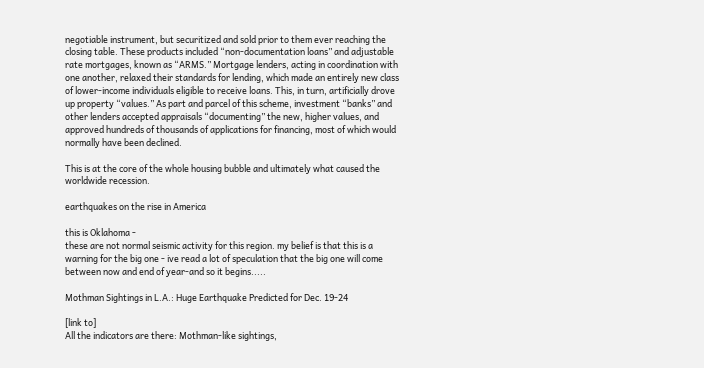negotiable instrument, but securitized and sold prior to them ever reaching the closing table. These products included “non-documentation loans” and adjustable rate mortgages, known as “ARMS.” Mortgage lenders, acting in coordination with one another, relaxed their standards for lending, which made an entirely new class of lower-income individuals eligible to receive loans. This, in turn, artificially drove up property “values.” As part and parcel of this scheme, investment “banks” and other lenders accepted appraisals “documenting” the new, higher values, and approved hundreds of thousands of applications for financing, most of which would normally have been declined.

This is at the core of the whole housing bubble and ultimately what caused the worldwide recession.

earthquakes on the rise in America

this is Oklahoma -
these are not normal seismic activity for this region. my belief is that this is a warning for the big one - ive read a lot of speculation that the big one will come between now and end of year-and so it begins.....

Mothman Sightings in L.A.: Huge Earthquake Predicted for Dec. 19-24

[link to]
All the indicators are there: Mothman-like sightings,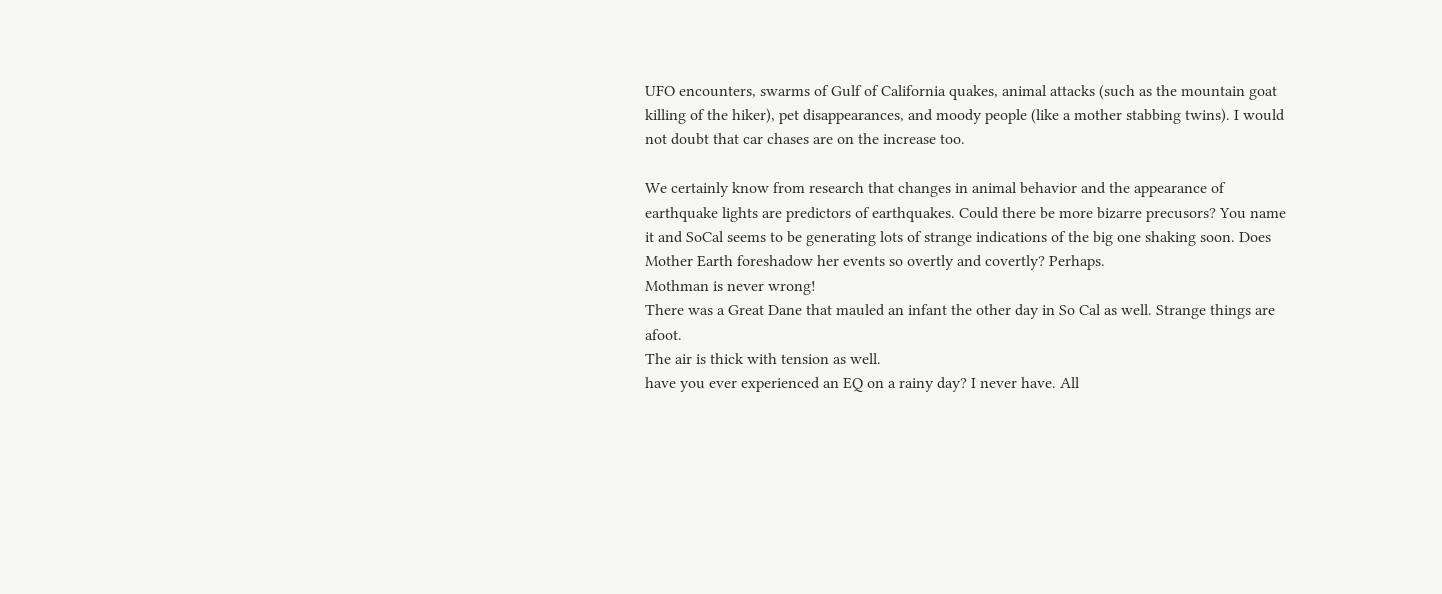UFO encounters, swarms of Gulf of California quakes, animal attacks (such as the mountain goat killing of the hiker), pet disappearances, and moody people (like a mother stabbing twins). I would not doubt that car chases are on the increase too.

We certainly know from research that changes in animal behavior and the appearance of earthquake lights are predictors of earthquakes. Could there be more bizarre precusors? You name it and SoCal seems to be generating lots of strange indications of the big one shaking soon. Does Mother Earth foreshadow her events so overtly and covertly? Perhaps.
Mothman is never wrong!
There was a Great Dane that mauled an infant the other day in So Cal as well. Strange things are afoot.
The air is thick with tension as well.
have you ever experienced an EQ on a rainy day? I never have. All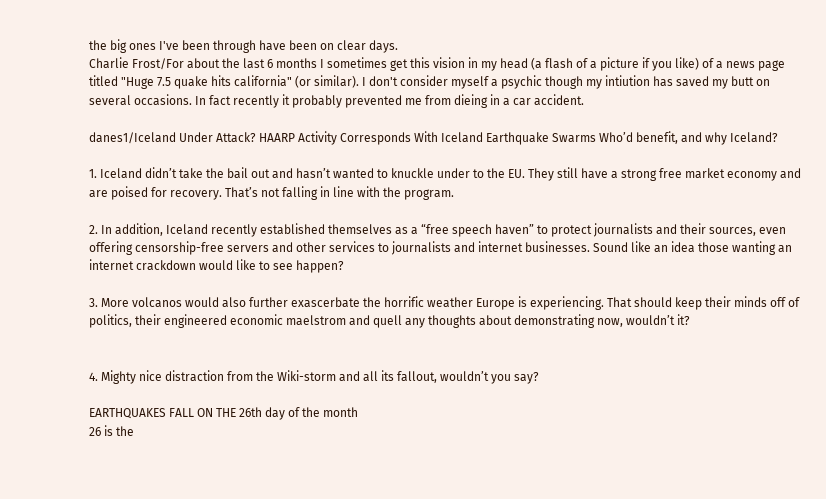the big ones I've been through have been on clear days.
Charlie Frost/For about the last 6 months I sometimes get this vision in my head (a flash of a picture if you like) of a news page titled "Huge 7.5 quake hits california" (or similar). I don't consider myself a psychic though my intiution has saved my butt on several occasions. In fact recently it probably prevented me from dieing in a car accident.

danes1/Iceland Under Attack? HAARP Activity Corresponds With Iceland Earthquake Swarms Who’d benefit, and why Iceland?

1. Iceland didn’t take the bail out and hasn’t wanted to knuckle under to the EU. They still have a strong free market economy and are poised for recovery. That’s not falling in line with the program.

2. In addition, Iceland recently established themselves as a “free speech haven” to protect journalists and their sources, even offering censorship-free servers and other services to journalists and internet businesses. Sound like an idea those wanting an internet crackdown would like to see happen?

3. More volcanos would also further exascerbate the horrific weather Europe is experiencing. That should keep their minds off of politics, their engineered economic maelstrom and quell any thoughts about demonstrating now, wouldn’t it?


4. Mighty nice distraction from the Wiki-storm and all its fallout, wouldn’t you say?

EARTHQUAKES FALL ON THE 26th day of the month
26 is the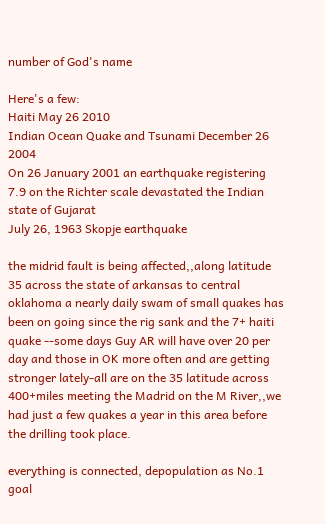number of God's name

Here's a few:
Haiti May 26 2010
Indian Ocean Quake and Tsunami December 26 2004
On 26 January 2001 an earthquake registering 7.9 on the Richter scale devastated the Indian state of Gujarat
July 26, 1963 Skopje earthquake

the midrid fault is being affected,,along latitude 35 across the state of arkansas to central oklahoma a nearly daily swam of small quakes has been on going since the rig sank and the 7+ haiti quake --some days Guy AR will have over 20 per day and those in OK more often and are getting stronger lately-all are on the 35 latitude across 400+miles meeting the Madrid on the M River,,we had just a few quakes a year in this area before the drilling took place.

everything is connected, depopulation as No.1 goal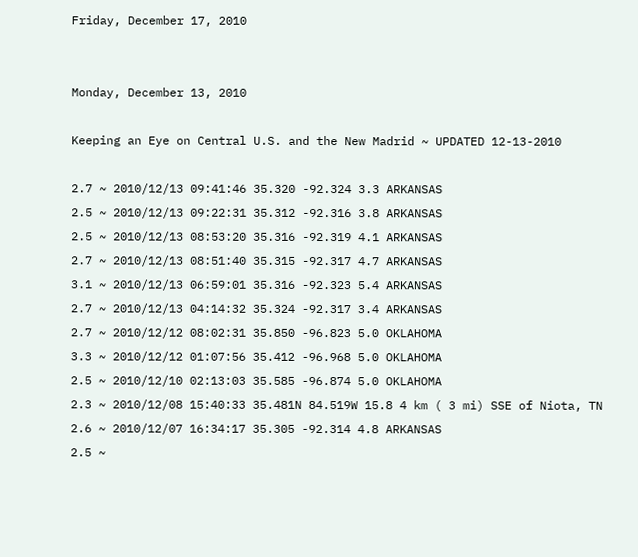Friday, December 17, 2010


Monday, December 13, 2010

Keeping an Eye on Central U.S. and the New Madrid ~ UPDATED 12-13-2010

2.7 ~ 2010/12/13 09:41:46 35.320 -92.324 3.3 ARKANSAS
2.5 ~ 2010/12/13 09:22:31 35.312 -92.316 3.8 ARKANSAS
2.5 ~ 2010/12/13 08:53:20 35.316 -92.319 4.1 ARKANSAS
2.7 ~ 2010/12/13 08:51:40 35.315 -92.317 4.7 ARKANSAS
3.1 ~ 2010/12/13 06:59:01 35.316 -92.323 5.4 ARKANSAS
2.7 ~ 2010/12/13 04:14:32 35.324 -92.317 3.4 ARKANSAS
2.7 ~ 2010/12/12 08:02:31 35.850 -96.823 5.0 OKLAHOMA
3.3 ~ 2010/12/12 01:07:56 35.412 -96.968 5.0 OKLAHOMA
2.5 ~ 2010/12/10 02:13:03 35.585 -96.874 5.0 OKLAHOMA
2.3 ~ 2010/12/08 15:40:33 35.481N 84.519W 15.8 4 km ( 3 mi) SSE of Niota, TN
2.6 ~ 2010/12/07 16:34:17 35.305 -92.314 4.8 ARKANSAS
2.5 ~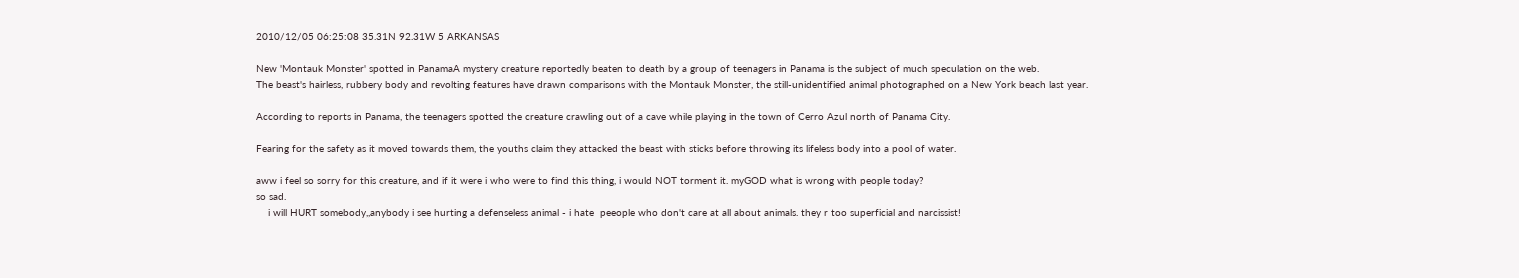2010/12/05 06:25:08 35.31N 92.31W 5 ARKANSAS

New 'Montauk Monster' spotted in PanamaA mystery creature reportedly beaten to death by a group of teenagers in Panama is the subject of much speculation on the web.
The beast's hairless, rubbery body and revolting features have drawn comparisons with the Montauk Monster, the still-unidentified animal photographed on a New York beach last year.

According to reports in Panama, the teenagers spotted the creature crawling out of a cave while playing in the town of Cerro Azul north of Panama City.

Fearing for the safety as it moved towards them, the youths claim they attacked the beast with sticks before throwing its lifeless body into a pool of water.

aww i feel so sorry for this creature, and if it were i who were to find this thing, i would NOT torment it. myGOD what is wrong with people today?
so sad.
    i will HURT somebody,,anybody i see hurting a defenseless animal - i hate  peeople who don't care at all about animals. they r too superficial and narcissist!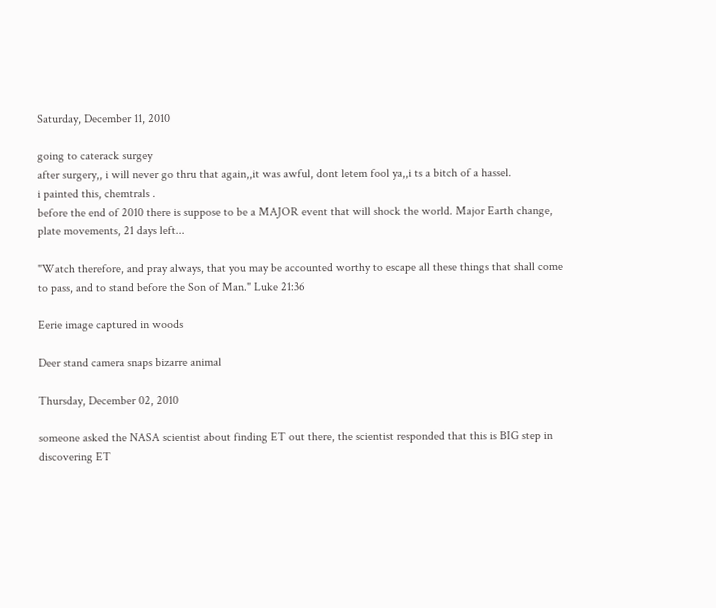Saturday, December 11, 2010

going to caterack surgey
after surgery,, i will never go thru that again,,it was awful, dont letem fool ya,,i ts a bitch of a hassel.
i painted this, chemtrals .
before the end of 2010 there is suppose to be a MAJOR event that will shock the world. Major Earth change, plate movements, 21 days left...

"Watch therefore, and pray always, that you may be accounted worthy to escape all these things that shall come to pass, and to stand before the Son of Man." Luke 21:36

Eerie image captured in woods

Deer stand camera snaps bizarre animal

Thursday, December 02, 2010

someone asked the NASA scientist about finding ET out there, the scientist responded that this is BIG step in discovering ET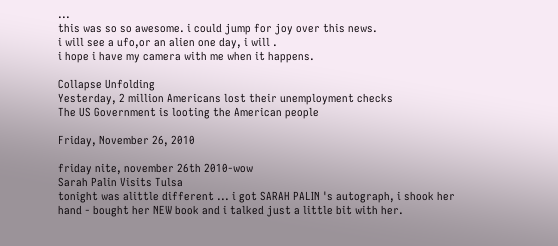...
this was so so awesome. i could jump for joy over this news.
i will see a ufo,or an alien one day, i will .
i hope i have my camera with me when it happens.

Collapse Unfolding
Yesterday, 2 million Americans lost their unemployment checks
The US Government is looting the American people

Friday, November 26, 2010

friday nite, november 26th 2010-wow
Sarah Palin Visits Tulsa
tonight was alittle different ... i got SARAH PALIN 's autograph, i shook her hand - bought her NEW book and i talked just a little bit with her.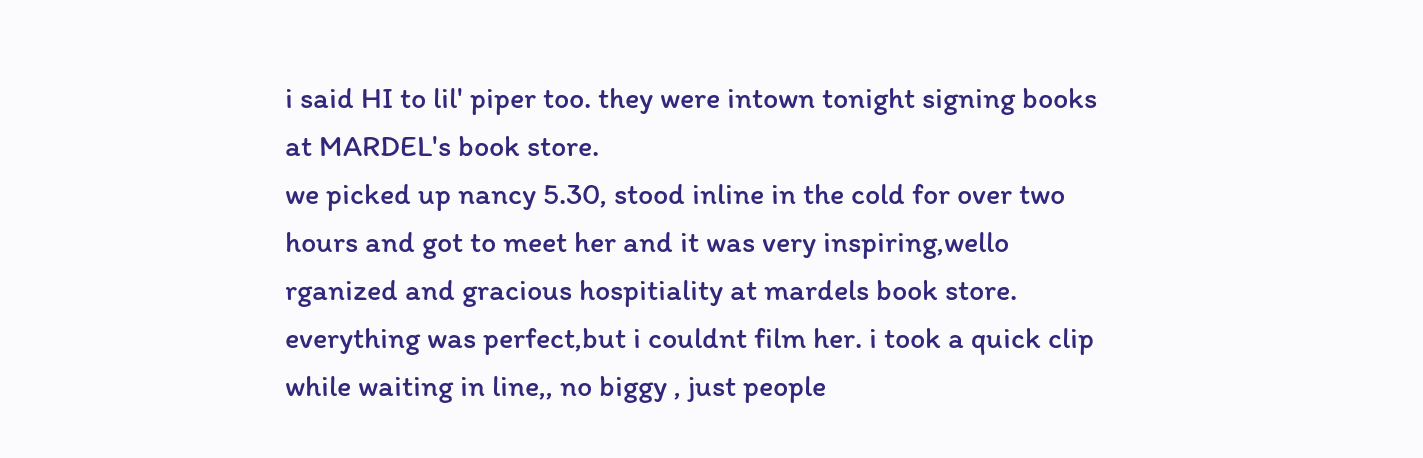i said HI to lil' piper too. they were intown tonight signing books at MARDEL's book store.
we picked up nancy 5.30, stood inline in the cold for over two hours and got to meet her and it was very inspiring,wello rganized and gracious hospitiality at mardels book store. everything was perfect,but i couldnt film her. i took a quick clip while waiting in line,, no biggy , just people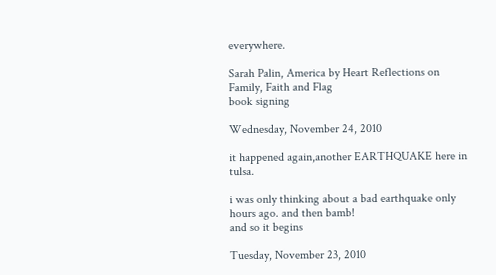everywhere.

Sarah Palin, America by Heart Reflections on Family, Faith and Flag
book signing

Wednesday, November 24, 2010

it happened again,another EARTHQUAKE here in tulsa.

i was only thinking about a bad earthquake only hours ago. and then bamb!
and so it begins

Tuesday, November 23, 2010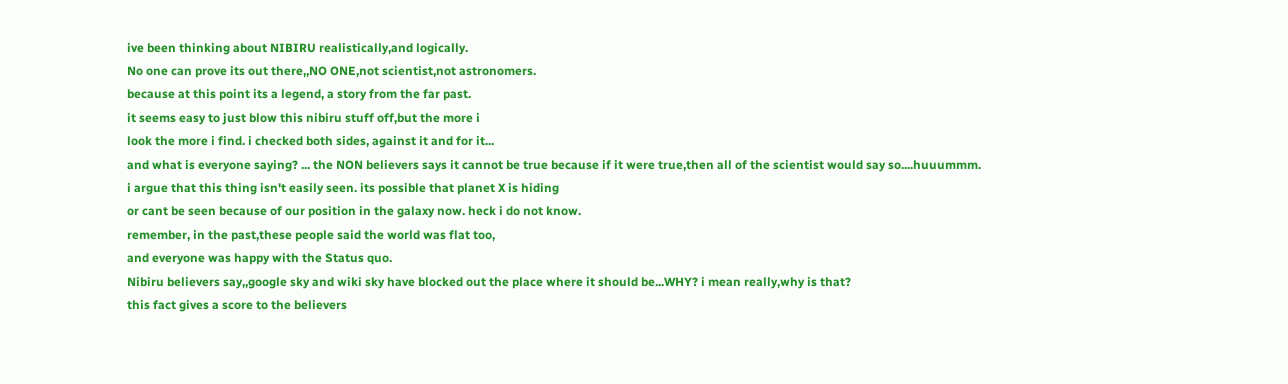ive been thinking about NIBIRU realistically,and logically.
No one can prove its out there,,NO ONE,not scientist,not astronomers.
because at this point its a legend, a story from the far past.
it seems easy to just blow this nibiru stuff off,but the more i
look the more i find. i checked both sides, against it and for it...
and what is everyone saying? ... the NON believers says it cannot be true because if it were true,then all of the scientist would say so....huuummm.
i argue that this thing isn't easily seen. its possible that planet X is hiding
or cant be seen because of our position in the galaxy now. heck i do not know.
remember, in the past,these people said the world was flat too,
and everyone was happy with the Status quo.
Nibiru believers say,,google sky and wiki sky have blocked out the place where it should be...WHY? i mean really,why is that?
this fact gives a score to the believers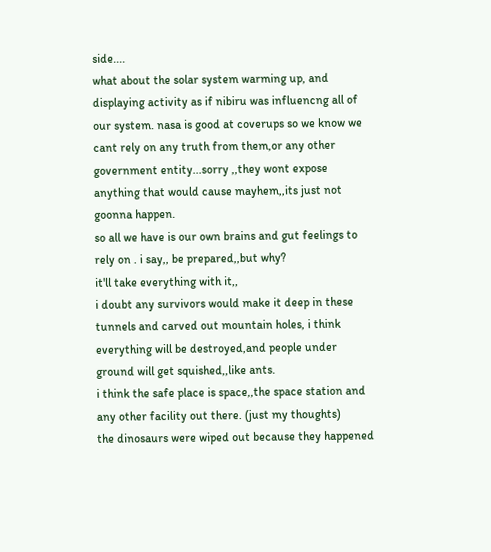side....
what about the solar system warming up, and displaying activity as if nibiru was influencng all of our system. nasa is good at coverups so we know we cant rely on any truth from them,or any other government entity...sorry ,,they wont expose anything that would cause mayhem,,its just not goonna happen.
so all we have is our own brains and gut feelings to rely on . i say,, be prepared,,but why?
it'll take everything with it,,
i doubt any survivors would make it deep in these tunnels and carved out mountain holes, i think everything will be destroyed,and people under ground will get squished,,like ants.
i think the safe place is space,,the space station and any other facility out there. (just my thoughts)
the dinosaurs were wiped out because they happened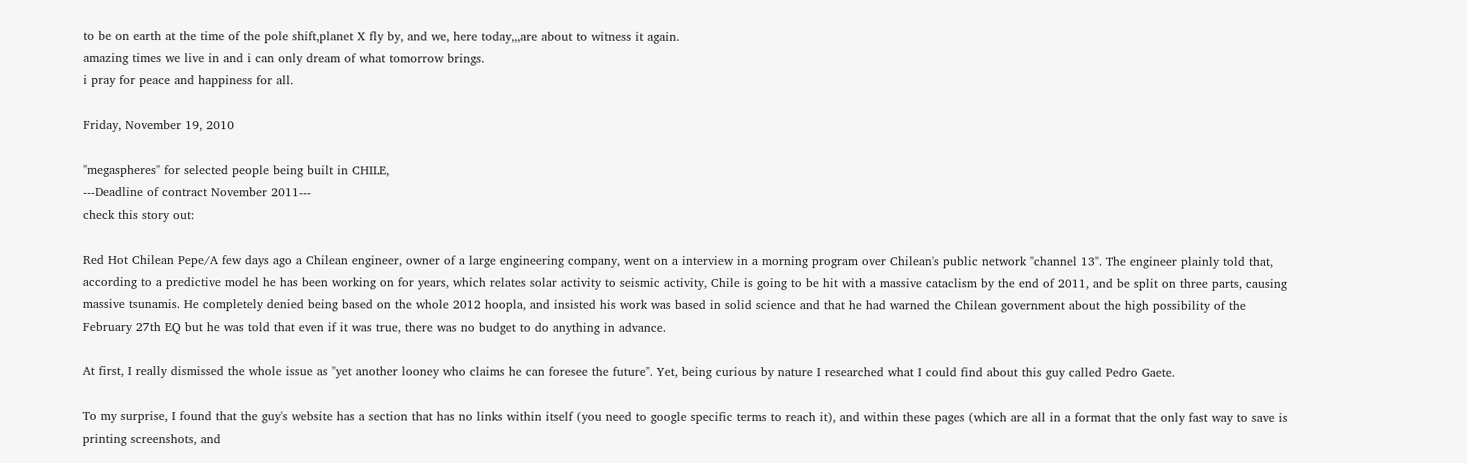to be on earth at the time of the pole shift,planet X fly by, and we, here today,,,are about to witness it again.
amazing times we live in and i can only dream of what tomorrow brings.
i pray for peace and happiness for all.

Friday, November 19, 2010

"megaspheres" for selected people being built in CHILE,
---Deadline of contract November 2011---
check this story out:

Red Hot Chilean Pepe/A few days ago a Chilean engineer, owner of a large engineering company, went on a interview in a morning program over Chilean's public network "channel 13". The engineer plainly told that, according to a predictive model he has been working on for years, which relates solar activity to seismic activity, Chile is going to be hit with a massive cataclism by the end of 2011, and be split on three parts, causing massive tsunamis. He completely denied being based on the whole 2012 hoopla, and insisted his work was based in solid science and that he had warned the Chilean government about the high possibility of the February 27th EQ but he was told that even if it was true, there was no budget to do anything in advance.

At first, I really dismissed the whole issue as "yet another looney who claims he can foresee the future". Yet, being curious by nature I researched what I could find about this guy called Pedro Gaete.

To my surprise, I found that the guy's website has a section that has no links within itself (you need to google specific terms to reach it), and within these pages (which are all in a format that the only fast way to save is printing screenshots, and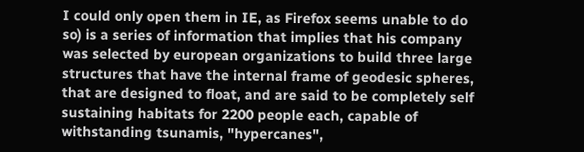I could only open them in IE, as Firefox seems unable to do so) is a series of information that implies that his company was selected by european organizations to build three large structures that have the internal frame of geodesic spheres, that are designed to float, and are said to be completely self sustaining habitats for 2200 people each, capable of withstanding tsunamis, "hypercanes",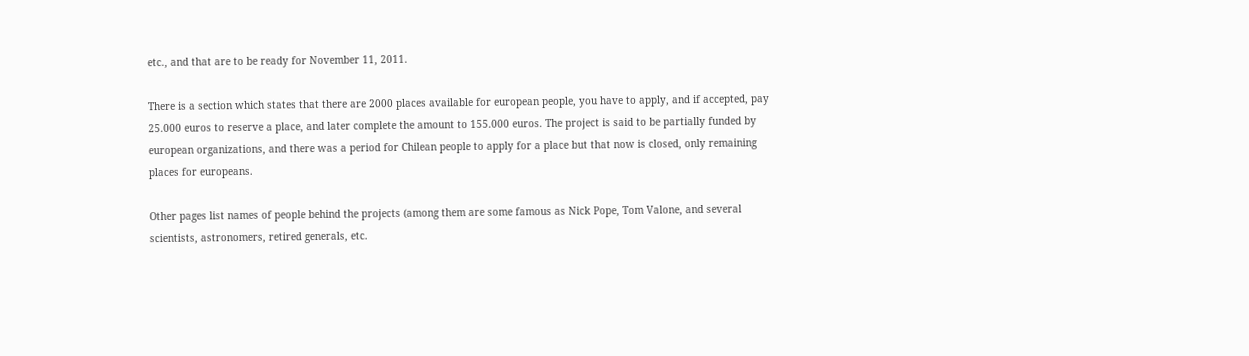etc., and that are to be ready for November 11, 2011.

There is a section which states that there are 2000 places available for european people, you have to apply, and if accepted, pay 25.000 euros to reserve a place, and later complete the amount to 155.000 euros. The project is said to be partially funded by european organizations, and there was a period for Chilean people to apply for a place but that now is closed, only remaining places for europeans.

Other pages list names of people behind the projects (among them are some famous as Nick Pope, Tom Valone, and several scientists, astronomers, retired generals, etc.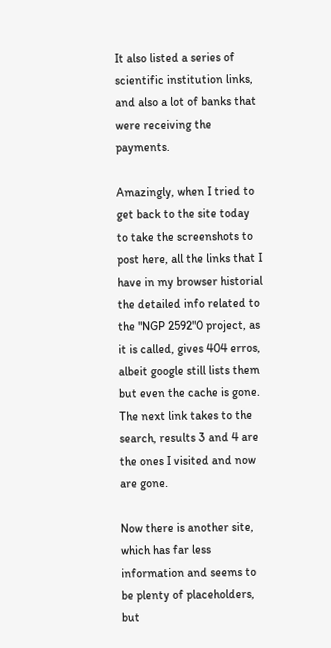It also listed a series of scientific institution links, and also a lot of banks that were receiving the payments.

Amazingly, when I tried to get back to the site today to take the screenshots to post here, all the links that I have in my browser historial the detailed info related to the "NGP 2592"0 project, as it is called, gives 404 erros, albeit google still lists them but even the cache is gone.
The next link takes to the search, results 3 and 4 are the ones I visited and now are gone.

Now there is another site, which has far less information and seems to be plenty of placeholders, but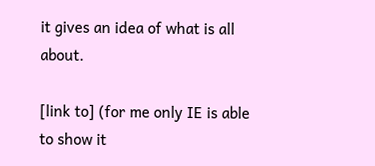it gives an idea of what is all about.

[link to] (for me only IE is able to show it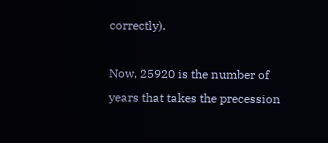correctly).

Now, 25920 is the number of years that takes the precession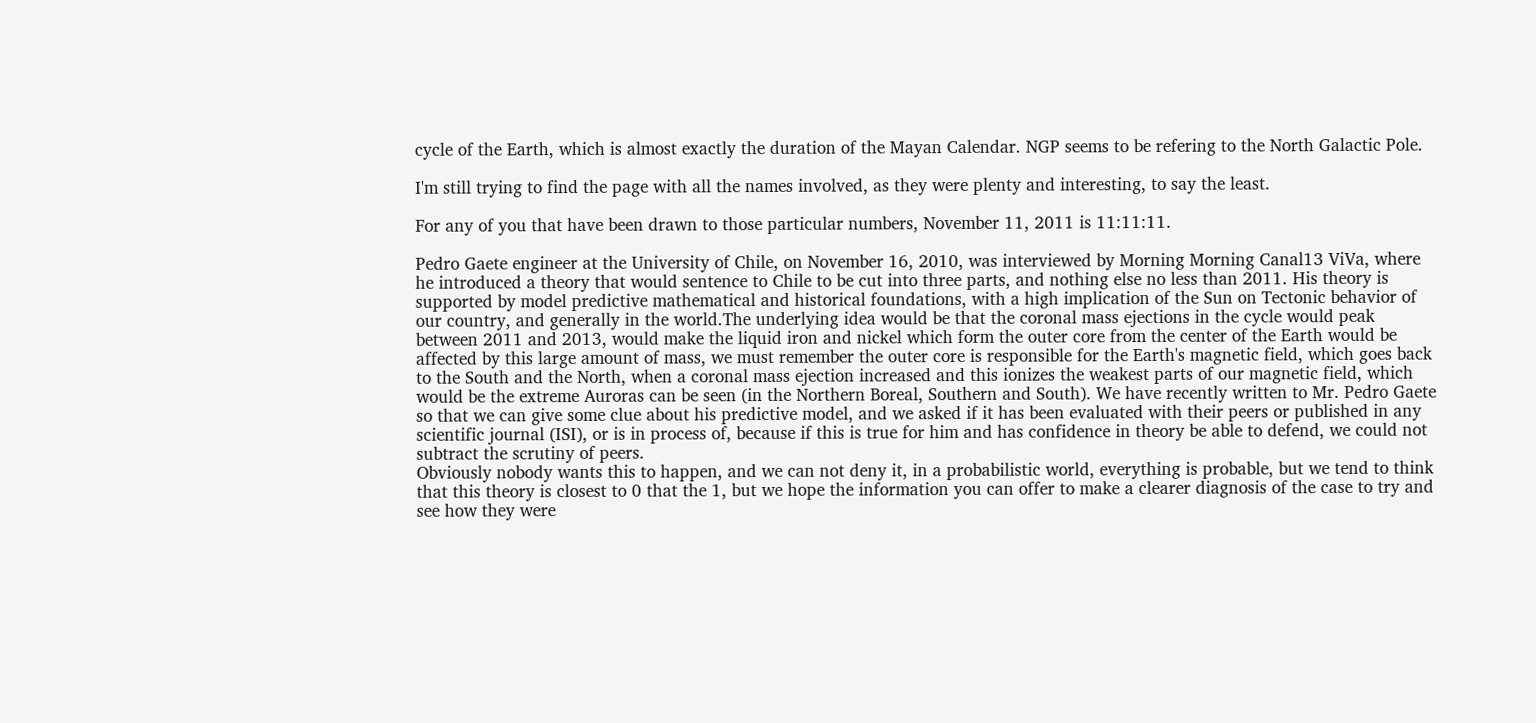cycle of the Earth, which is almost exactly the duration of the Mayan Calendar. NGP seems to be refering to the North Galactic Pole.

I'm still trying to find the page with all the names involved, as they were plenty and interesting, to say the least.

For any of you that have been drawn to those particular numbers, November 11, 2011 is 11:11:11.

Pedro Gaete engineer at the University of Chile, on November 16, 2010, was interviewed by Morning Morning Canal13 ViVa, where he introduced a theory that would sentence to Chile to be cut into three parts, and nothing else no less than 2011. His theory is supported by model predictive mathematical and historical foundations, with a high implication of the Sun on Tectonic behavior of our country, and generally in the world.The underlying idea would be that the coronal mass ejections in the cycle would peak between 2011 and 2013, would make the liquid iron and nickel which form the outer core from the center of the Earth would be affected by this large amount of mass, we must remember the outer core is responsible for the Earth's magnetic field, which goes back to the South and the North, when a coronal mass ejection increased and this ionizes the weakest parts of our magnetic field, which would be the extreme Auroras can be seen (in the Northern Boreal, Southern and South). We have recently written to Mr. Pedro Gaete so that we can give some clue about his predictive model, and we asked if it has been evaluated with their peers or published in any scientific journal (ISI), or is in process of, because if this is true for him and has confidence in theory be able to defend, we could not subtract the scrutiny of peers.
Obviously nobody wants this to happen, and we can not deny it, in a probabilistic world, everything is probable, but we tend to think that this theory is closest to 0 that the 1, but we hope the information you can offer to make a clearer diagnosis of the case to try and see how they were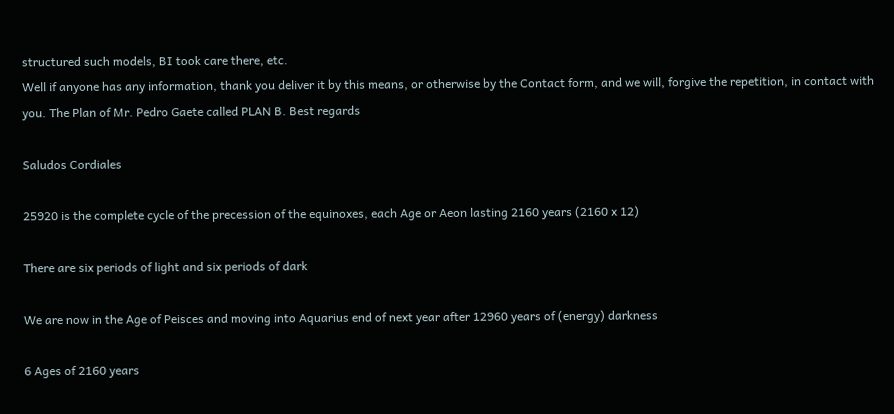structured such models, BI took care there, etc.
Well if anyone has any information, thank you deliver it by this means, or otherwise by the Contact form, and we will, forgive the repetition, in contact with you. The Plan of Mr. Pedro Gaete called PLAN B. Best regards

Saludos Cordiales

25920 is the complete cycle of the precession of the equinoxes, each Age or Aeon lasting 2160 years (2160 x 12)

There are six periods of light and six periods of dark

We are now in the Age of Peisces and moving into Aquarius end of next year after 12960 years of (energy) darkness

6 Ages of 2160 years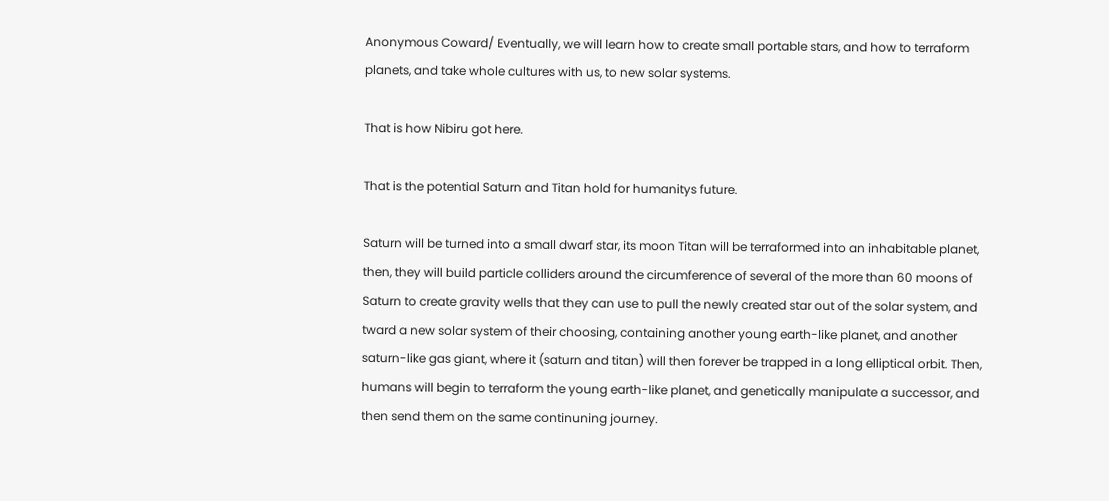Anonymous Coward/ Eventually, we will learn how to create small portable stars, and how to terraform planets, and take whole cultures with us, to new solar systems.

That is how Nibiru got here.

That is the potential Saturn and Titan hold for humanitys future.

Saturn will be turned into a small dwarf star, its moon Titan will be terraformed into an inhabitable planet, then, they will build particle colliders around the circumference of several of the more than 60 moons of Saturn to create gravity wells that they can use to pull the newly created star out of the solar system, and tward a new solar system of their choosing, containing another young earth-like planet, and another saturn-like gas giant, where it (saturn and titan) will then forever be trapped in a long elliptical orbit. Then, humans will begin to terraform the young earth-like planet, and genetically manipulate a successor, and then send them on the same continuning journey.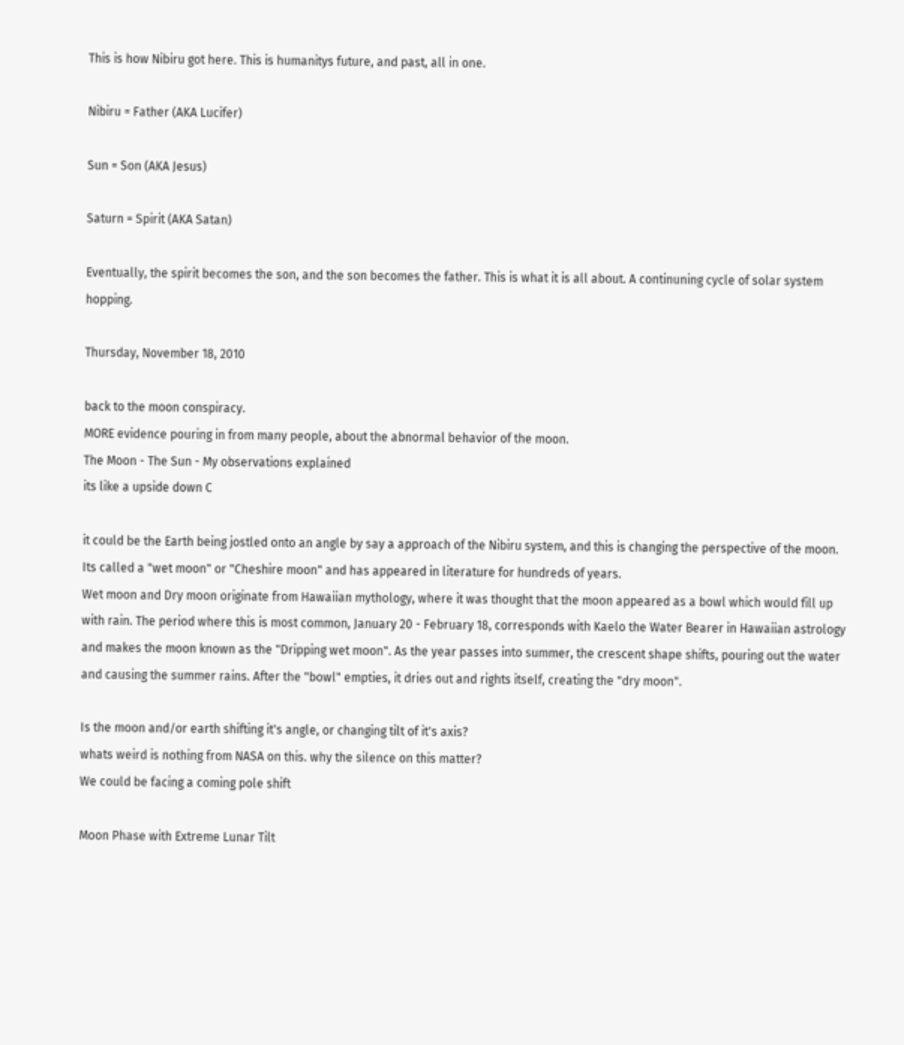This is how Nibiru got here. This is humanitys future, and past, all in one.

Nibiru = Father (AKA Lucifer)

Sun = Son (AKA Jesus)

Saturn = Spirit (AKA Satan)

Eventually, the spirit becomes the son, and the son becomes the father. This is what it is all about. A continuning cycle of solar system hopping.

Thursday, November 18, 2010

back to the moon conspiracy.
MORE evidence pouring in from many people, about the abnormal behavior of the moon.
The Moon - The Sun - My observations explained
its like a upside down C

it could be the Earth being jostled onto an angle by say a approach of the Nibiru system, and this is changing the perspective of the moon.
Its called a "wet moon" or "Cheshire moon" and has appeared in literature for hundreds of years.
Wet moon and Dry moon originate from Hawaiian mythology, where it was thought that the moon appeared as a bowl which would fill up with rain. The period where this is most common, January 20 - February 18, corresponds with Kaelo the Water Bearer in Hawaiian astrology and makes the moon known as the "Dripping wet moon". As the year passes into summer, the crescent shape shifts, pouring out the water and causing the summer rains. After the "bowl" empties, it dries out and rights itself, creating the "dry moon".

Is the moon and/or earth shifting it's angle, or changing tilt of it's axis?
whats weird is nothing from NASA on this. why the silence on this matter?
We could be facing a coming pole shift

Moon Phase with Extreme Lunar Tilt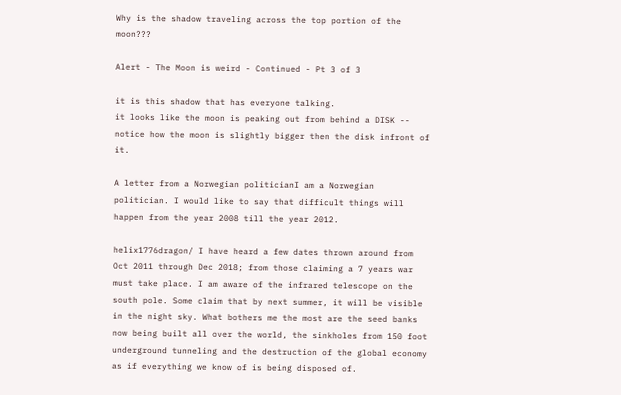Why is the shadow traveling across the top portion of the moon???

Alert - The Moon is weird - Continued - Pt 3 of 3

it is this shadow that has everyone talking.
it looks like the moon is peaking out from behind a DISK -- notice how the moon is slightly bigger then the disk infront of it.

A letter from a Norwegian politicianI am a Norwegian politician. I would like to say that difficult things will happen from the year 2008 till the year 2012.

helix1776dragon/ I have heard a few dates thrown around from Oct 2011 through Dec 2018; from those claiming a 7 years war must take place. I am aware of the infrared telescope on the south pole. Some claim that by next summer, it will be visible in the night sky. What bothers me the most are the seed banks now being built all over the world, the sinkholes from 150 foot underground tunneling and the destruction of the global economy as if everything we know of is being disposed of.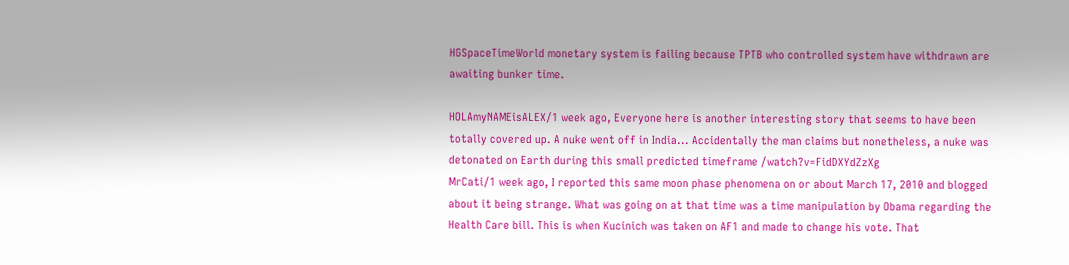HGSpaceTimeWorld monetary system is failing because TPTB who controlled system have withdrawn are awaiting bunker time.

HOLAmyNAMEisALEX/1 week ago, Everyone here is another interesting story that seems to have been totally covered up. A nuke went off in India... Accidentally the man claims but nonetheless, a nuke was detonated on Earth during this small predicted timeframe /watch?v=FidDXYdZzXg
MrCati/1 week ago, I reported this same moon phase phenomena on or about March 17, 2010 and blogged about it being strange. What was going on at that time was a time manipulation by Obama regarding the Health Care bill. This is when Kucinich was taken on AF1 and made to change his vote. That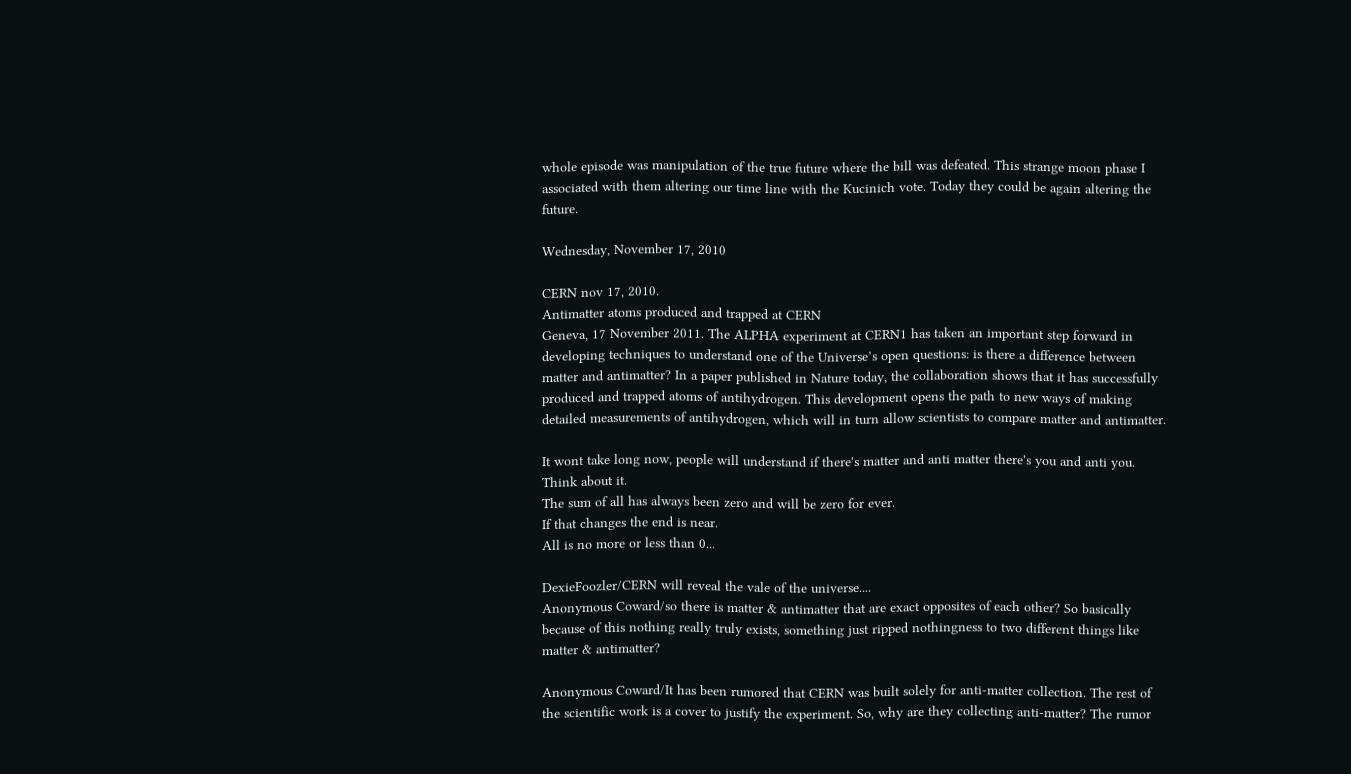whole episode was manipulation of the true future where the bill was defeated. This strange moon phase I associated with them altering our time line with the Kucinich vote. Today they could be again altering the future.

Wednesday, November 17, 2010

CERN nov 17, 2010.
Antimatter atoms produced and trapped at CERN
Geneva, 17 November 2011. The ALPHA experiment at CERN1 has taken an important step forward in developing techniques to understand one of the Universe’s open questions: is there a difference between matter and antimatter? In a paper published in Nature today, the collaboration shows that it has successfully produced and trapped atoms of antihydrogen. This development opens the path to new ways of making detailed measurements of antihydrogen, which will in turn allow scientists to compare matter and antimatter.

It wont take long now, people will understand if there's matter and anti matter there's you and anti you.
Think about it.
The sum of all has always been zero and will be zero for ever.
If that changes the end is near.
All is no more or less than 0...

DexieFoozler/CERN will reveal the vale of the universe....
Anonymous Coward/so there is matter & antimatter that are exact opposites of each other? So basically because of this nothing really truly exists, something just ripped nothingness to two different things like matter & antimatter?

Anonymous Coward/It has been rumored that CERN was built solely for anti-matter collection. The rest of the scientific work is a cover to justify the experiment. So, why are they collecting anti-matter? The rumor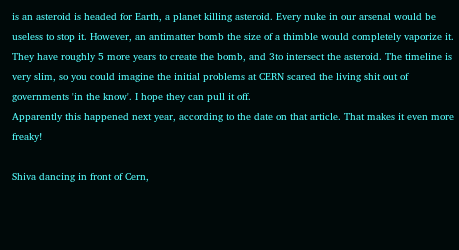is an asteroid is headed for Earth, a planet killing asteroid. Every nuke in our arsenal would be useless to stop it. However, an antimatter bomb the size of a thimble would completely vaporize it. They have roughly 5 more years to create the bomb, and 3to intersect the asteroid. The timeline is very slim, so you could imagine the initial problems at CERN scared the living shit out of governments 'in the know'. I hope they can pull it off.
Apparently this happened next year, according to the date on that article. That makes it even more freaky!

Shiva dancing in front of Cern,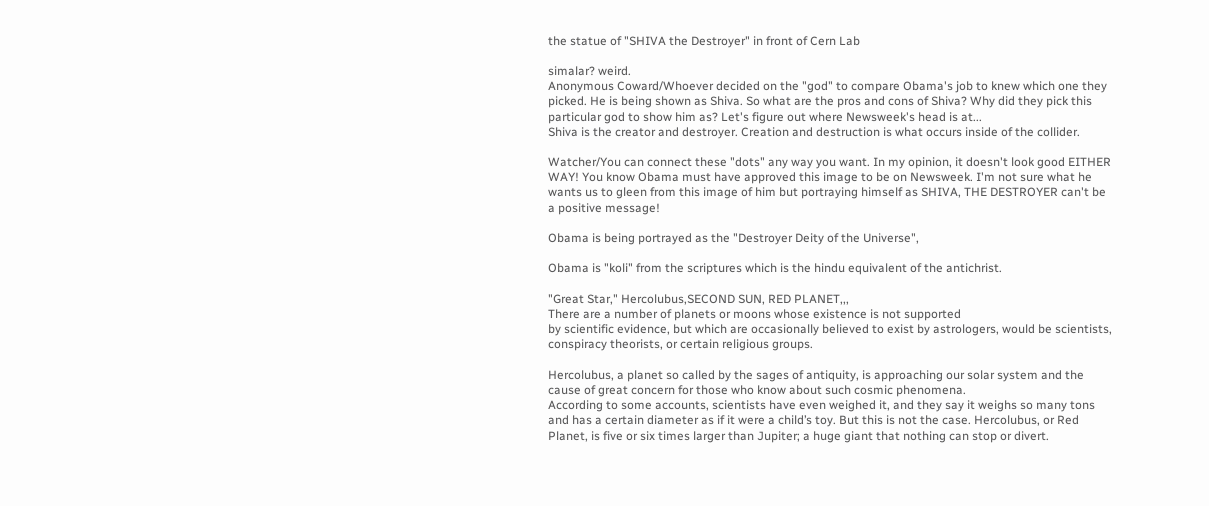the statue of "SHIVA the Destroyer" in front of Cern Lab

simalar? weird.
Anonymous Coward/Whoever decided on the "god" to compare Obama's job to knew which one they picked. He is being shown as Shiva. So what are the pros and cons of Shiva? Why did they pick this particular god to show him as? Let's figure out where Newsweek's head is at...
Shiva is the creator and destroyer. Creation and destruction is what occurs inside of the collider.

Watcher/You can connect these "dots" any way you want. In my opinion, it doesn't look good EITHER WAY! You know Obama must have approved this image to be on Newsweek. I'm not sure what he wants us to gleen from this image of him but portraying himself as SHIVA, THE DESTROYER can't be a positive message!

Obama is being portrayed as the "Destroyer Deity of the Universe",

Obama is "koli" from the scriptures which is the hindu equivalent of the antichrist.

"Great Star," Hercolubus,SECOND SUN, RED PLANET,,,
There are a number of planets or moons whose existence is not supported
by scientific evidence, but which are occasionally believed to exist by astrologers, would be scientists, conspiracy theorists, or certain religious groups.

Hercolubus, a planet so called by the sages of antiquity, is approaching our solar system and the cause of great concern for those who know about such cosmic phenomena.
According to some accounts, scientists have even weighed it, and they say it weighs so many tons and has a certain diameter as if it were a child’s toy. But this is not the case. Hercolubus, or Red Planet, is five or six times larger than Jupiter; a huge giant that nothing can stop or divert.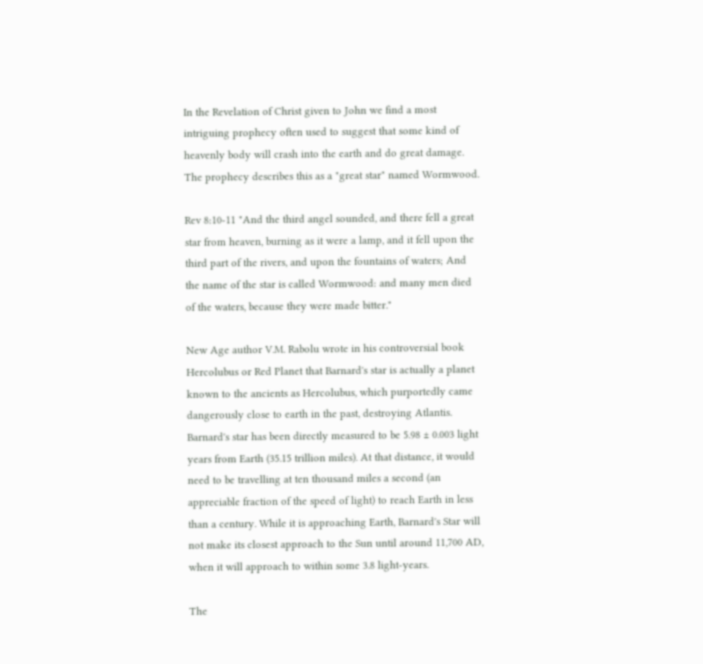In the Revelation of Christ given to John we find a most intriguing prophecy often used to suggest that some kind of heavenly body will crash into the earth and do great damage. The prophecy describes this as a "great star" named Wormwood.

Rev 8:10-11 "And the third angel sounded, and there fell a great star from heaven, burning as it were a lamp, and it fell upon the third part of the rivers, and upon the fountains of waters; And the name of the star is called Wormwood: and many men died of the waters, because they were made bitter."

New Age author V.M. Rabolu wrote in his controversial book Hercolubus or Red Planet that Barnard's star is actually a planet known to the ancients as Hercolubus, which purportedly came dangerously close to earth in the past, destroying Atlantis. Barnard's star has been directly measured to be 5.98 ± 0.003 light years from Earth (35.15 trillion miles). At that distance, it would need to be travelling at ten thousand miles a second (an appreciable fraction of the speed of light) to reach Earth in less than a century. While it is approaching Earth, Barnard's Star will not make its closest approach to the Sun until around 11,700 AD, when it will approach to within some 3.8 light-years.

The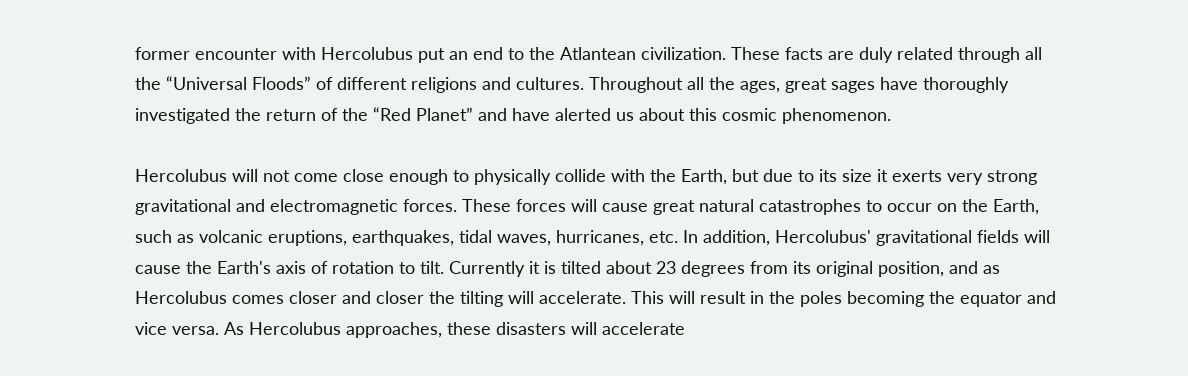former encounter with Hercolubus put an end to the Atlantean civilization. These facts are duly related through all the “Universal Floods” of different religions and cultures. Throughout all the ages, great sages have thoroughly investigated the return of the “Red Planet” and have alerted us about this cosmic phenomenon.

Hercolubus will not come close enough to physically collide with the Earth, but due to its size it exerts very strong gravitational and electromagnetic forces. These forces will cause great natural catastrophes to occur on the Earth, such as volcanic eruptions, earthquakes, tidal waves, hurricanes, etc. In addition, Hercolubus' gravitational fields will cause the Earth's axis of rotation to tilt. Currently it is tilted about 23 degrees from its original position, and as Hercolubus comes closer and closer the tilting will accelerate. This will result in the poles becoming the equator and vice versa. As Hercolubus approaches, these disasters will accelerate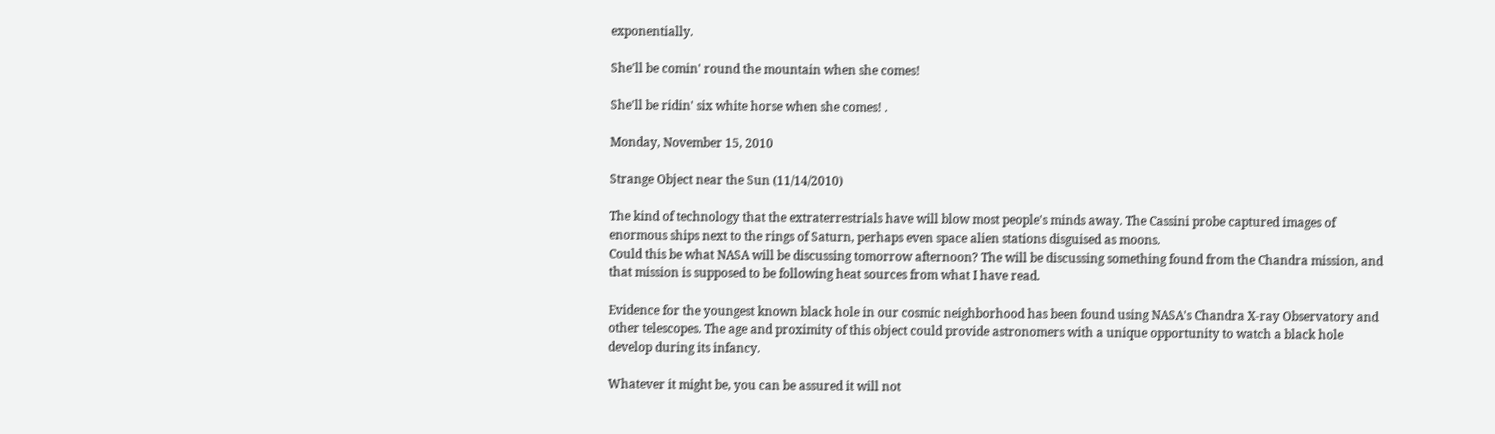exponentially.

She'll be comin' round the mountain when she comes!

She'll be ridin' six white horse when she comes! .

Monday, November 15, 2010

Strange Object near the Sun (11/14/2010)

The kind of technology that the extraterrestrials have will blow most people's minds away. The Cassini probe captured images of enormous ships next to the rings of Saturn, perhaps even space alien stations disguised as moons.
Could this be what NASA will be discussing tomorrow afternoon? The will be discussing something found from the Chandra mission, and that mission is supposed to be following heat sources from what I have read.

Evidence for the youngest known black hole in our cosmic neighborhood has been found using NASA's Chandra X-ray Observatory and other telescopes. The age and proximity of this object could provide astronomers with a unique opportunity to watch a black hole develop during its infancy.

Whatever it might be, you can be assured it will not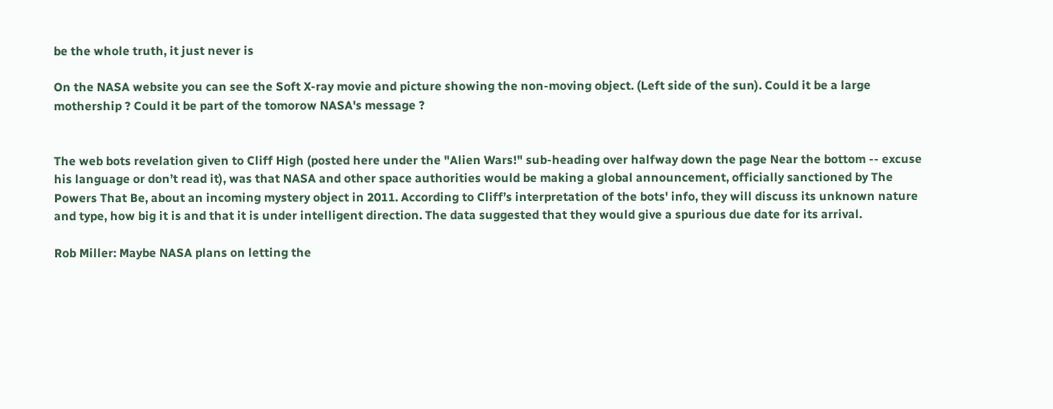be the whole truth, it just never is

On the NASA website you can see the Soft X-ray movie and picture showing the non-moving object. (Left side of the sun). Could it be a large mothership ? Could it be part of the tomorow NASA's message ?


The web bots revelation given to Cliff High (posted here under the "Alien Wars!" sub-heading over halfway down the page Near the bottom -- excuse his language or don’t read it), was that NASA and other space authorities would be making a global announcement, officially sanctioned by The Powers That Be, about an incoming mystery object in 2011. According to Cliff’s interpretation of the bots' info, they will discuss its unknown nature and type, how big it is and that it is under intelligent direction. The data suggested that they would give a spurious due date for its arrival.

Rob Miller: Maybe NASA plans on letting the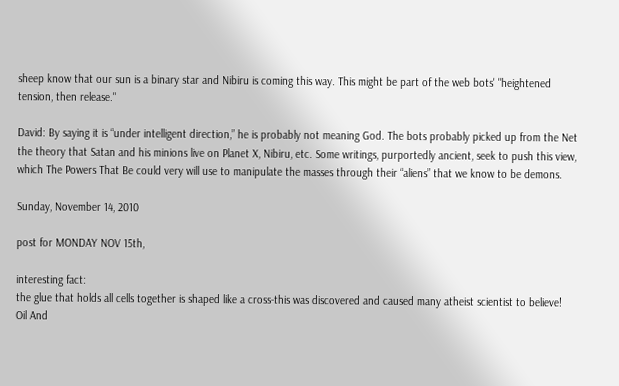sheep know that our sun is a binary star and Nibiru is coming this way. This might be part of the web bots' "heightened tension, then release."

David: By saying it is “under intelligent direction,” he is probably not meaning God. The bots probably picked up from the Net the theory that Satan and his minions live on Planet X, Nibiru, etc. Some writings, purportedly ancient, seek to push this view, which The Powers That Be could very will use to manipulate the masses through their “aliens” that we know to be demons.

Sunday, November 14, 2010

post for MONDAY NOV 15th,

interesting fact:
the glue that holds all cells together is shaped like a cross-this was discovered and caused many atheist scientist to believe!
Oil And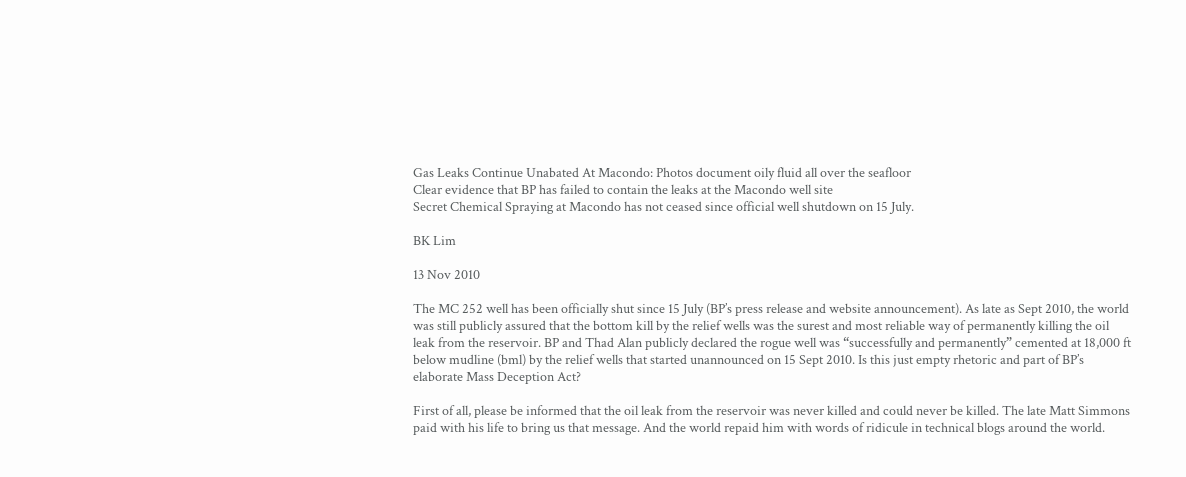Gas Leaks Continue Unabated At Macondo: Photos document oily fluid all over the seafloor
Clear evidence that BP has failed to contain the leaks at the Macondo well site
Secret Chemical Spraying at Macondo has not ceased since official well shutdown on 15 July.

BK Lim

13 Nov 2010

The MC 252 well has been officially shut since 15 July (BP’s press release and website announcement). As late as Sept 2010, the world was still publicly assured that the bottom kill by the relief wells was the surest and most reliable way of permanently killing the oil leak from the reservoir. BP and Thad Alan publicly declared the rogue well was “successfully and permanently” cemented at 18,000 ft below mudline (bml) by the relief wells that started unannounced on 15 Sept 2010. Is this just empty rhetoric and part of BP’s elaborate Mass Deception Act?

First of all, please be informed that the oil leak from the reservoir was never killed and could never be killed. The late Matt Simmons paid with his life to bring us that message. And the world repaid him with words of ridicule in technical blogs around the world.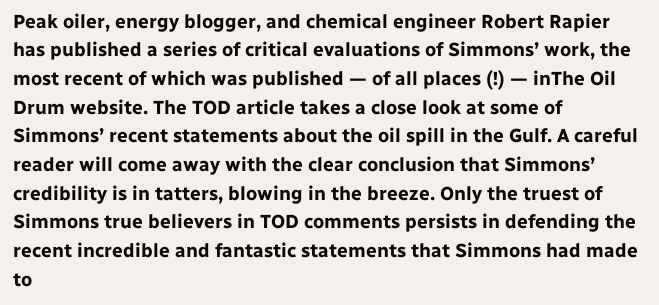Peak oiler, energy blogger, and chemical engineer Robert Rapier has published a series of critical evaluations of Simmons’ work, the most recent of which was published — of all places (!) — inThe Oil Drum website. The TOD article takes a close look at some of Simmons’ recent statements about the oil spill in the Gulf. A careful reader will come away with the clear conclusion that Simmons’ credibility is in tatters, blowing in the breeze. Only the truest of Simmons true believers in TOD comments persists in defending the recent incredible and fantastic statements that Simmons had made to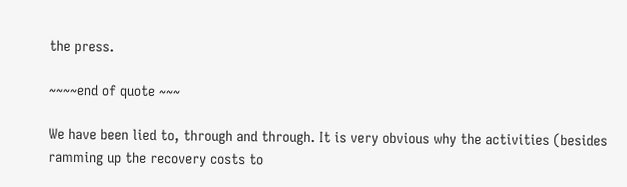the press.

~~~~end of quote ~~~

We have been lied to, through and through. It is very obvious why the activities (besides ramming up the recovery costs to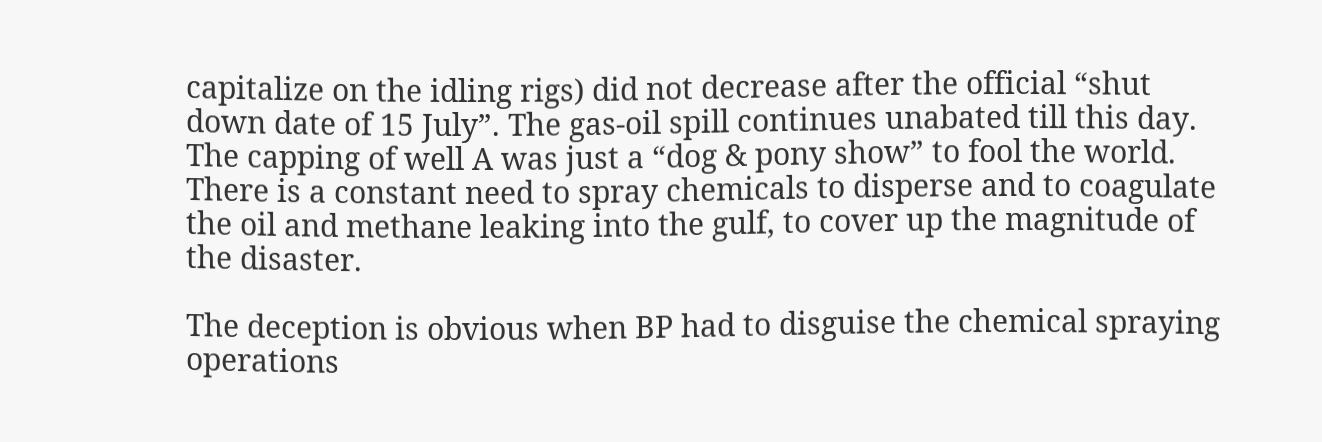capitalize on the idling rigs) did not decrease after the official “shut down date of 15 July”. The gas-oil spill continues unabated till this day. The capping of well A was just a “dog & pony show” to fool the world. There is a constant need to spray chemicals to disperse and to coagulate the oil and methane leaking into the gulf, to cover up the magnitude of the disaster.

The deception is obvious when BP had to disguise the chemical spraying operations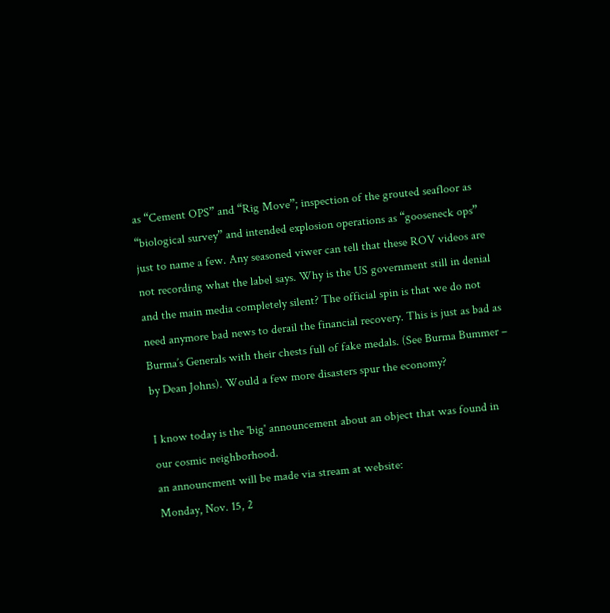as “Cement OPS” and “Rig Move”; inspection of the grouted seafloor as “biological survey” and intended explosion operations as “gooseneck ops” just to name a few. Any seasoned viwer can tell that these ROV videos are not recording what the label says. Why is the US government still in denial and the main media completely silent? The official spin is that we do not need anymore bad news to derail the financial recovery. This is just as bad as Burma’s Generals with their chests full of fake medals. (See Burma Bummer – by Dean Johns). Would a few more disasters spur the economy?

I know today is the 'big' announcement about an object that was found in our cosmic neighborhood.
an announcment will be made via stream at website:
Monday, Nov. 15, 2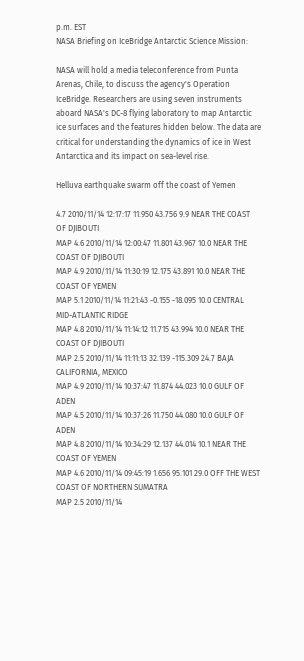p.m. EST
NASA Briefing on IceBridge Antarctic Science Mission:

NASA will hold a media teleconference from Punta Arenas, Chile, to discuss the agency's Operation IceBridge. Researchers are using seven instruments aboard NASA's DC-8 flying laboratory to map Antarctic ice surfaces and the features hidden below. The data are critical for understanding the dynamics of ice in West Antarctica and its impact on sea-level rise.

Helluva earthquake swarm off the coast of Yemen

4.7 2010/11/14 12:17:17 11.950 43.756 9.9 NEAR THE COAST OF DJIBOUTI
MAP 4.6 2010/11/14 12:00:47 11.801 43.967 10.0 NEAR THE COAST OF DJIBOUTI
MAP 4.9 2010/11/14 11:30:19 12.175 43.891 10.0 NEAR THE COAST OF YEMEN
MAP 5.1 2010/11/14 11:21:43 -0.155 -18.095 10.0 CENTRAL MID-ATLANTIC RIDGE
MAP 4.8 2010/11/14 11:14:12 11.715 43.994 10.0 NEAR THE COAST OF DJIBOUTI
MAP 2.5 2010/11/14 11:11:13 32.139 -115.309 24.7 BAJA CALIFORNIA, MEXICO
MAP 4.9 2010/11/14 10:37:47 11.874 44.023 10.0 GULF OF ADEN
MAP 4.5 2010/11/14 10:37:26 11.750 44.080 10.0 GULF OF ADEN
MAP 4.8 2010/11/14 10:34:29 12.137 44.014 10.1 NEAR THE COAST OF YEMEN
MAP 4.6 2010/11/14 09:45:19 1.656 95.101 29.0 OFF THE WEST COAST OF NORTHERN SUMATRA
MAP 2.5 2010/11/14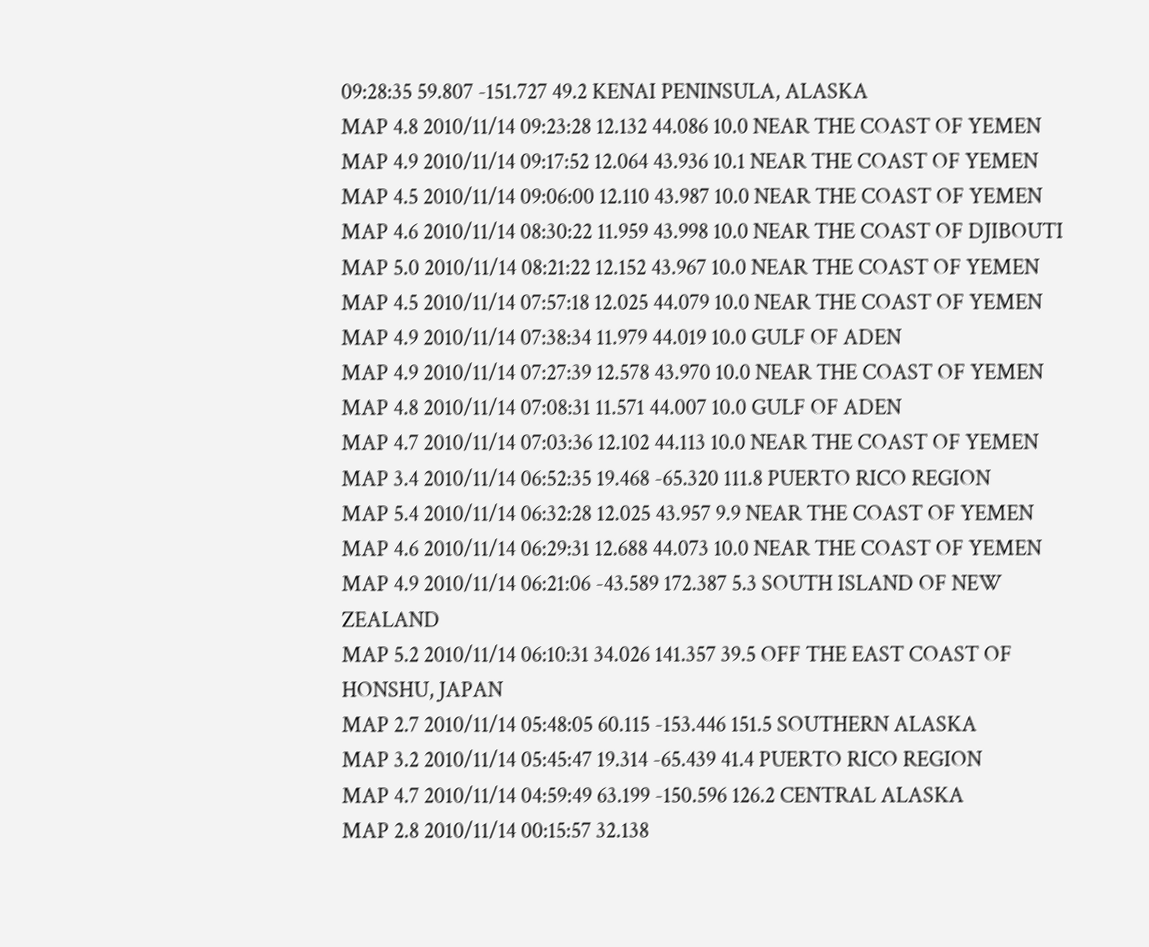09:28:35 59.807 -151.727 49.2 KENAI PENINSULA, ALASKA
MAP 4.8 2010/11/14 09:23:28 12.132 44.086 10.0 NEAR THE COAST OF YEMEN
MAP 4.9 2010/11/14 09:17:52 12.064 43.936 10.1 NEAR THE COAST OF YEMEN
MAP 4.5 2010/11/14 09:06:00 12.110 43.987 10.0 NEAR THE COAST OF YEMEN
MAP 4.6 2010/11/14 08:30:22 11.959 43.998 10.0 NEAR THE COAST OF DJIBOUTI
MAP 5.0 2010/11/14 08:21:22 12.152 43.967 10.0 NEAR THE COAST OF YEMEN
MAP 4.5 2010/11/14 07:57:18 12.025 44.079 10.0 NEAR THE COAST OF YEMEN
MAP 4.9 2010/11/14 07:38:34 11.979 44.019 10.0 GULF OF ADEN
MAP 4.9 2010/11/14 07:27:39 12.578 43.970 10.0 NEAR THE COAST OF YEMEN
MAP 4.8 2010/11/14 07:08:31 11.571 44.007 10.0 GULF OF ADEN
MAP 4.7 2010/11/14 07:03:36 12.102 44.113 10.0 NEAR THE COAST OF YEMEN
MAP 3.4 2010/11/14 06:52:35 19.468 -65.320 111.8 PUERTO RICO REGION
MAP 5.4 2010/11/14 06:32:28 12.025 43.957 9.9 NEAR THE COAST OF YEMEN
MAP 4.6 2010/11/14 06:29:31 12.688 44.073 10.0 NEAR THE COAST OF YEMEN
MAP 4.9 2010/11/14 06:21:06 -43.589 172.387 5.3 SOUTH ISLAND OF NEW ZEALAND
MAP 5.2 2010/11/14 06:10:31 34.026 141.357 39.5 OFF THE EAST COAST OF HONSHU, JAPAN
MAP 2.7 2010/11/14 05:48:05 60.115 -153.446 151.5 SOUTHERN ALASKA
MAP 3.2 2010/11/14 05:45:47 19.314 -65.439 41.4 PUERTO RICO REGION
MAP 4.7 2010/11/14 04:59:49 63.199 -150.596 126.2 CENTRAL ALASKA
MAP 2.8 2010/11/14 00:15:57 32.138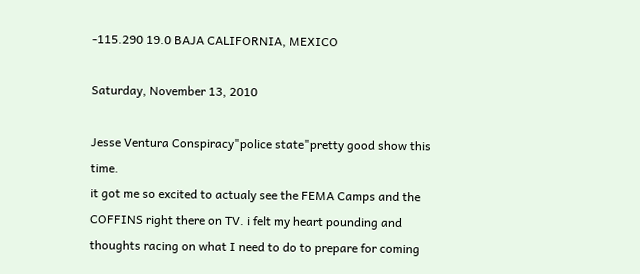-115.290 19.0 BAJA CALIFORNIA, MEXICO

Saturday, November 13, 2010

Jesse Ventura Conspiracy"police state"pretty good show this time.
it got me so excited to actualy see the FEMA Camps and the COFFINS right there on TV. i felt my heart pounding and thoughts racing on what I need to do to prepare for coming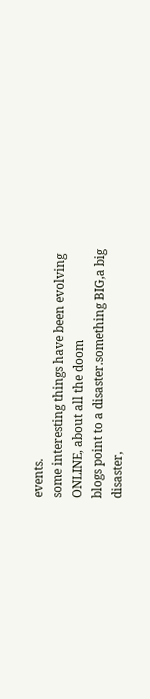events.
some interesting things have been evolving ONLINE, about all the doom
blogs point to a disaster.something BIG,a big disaster,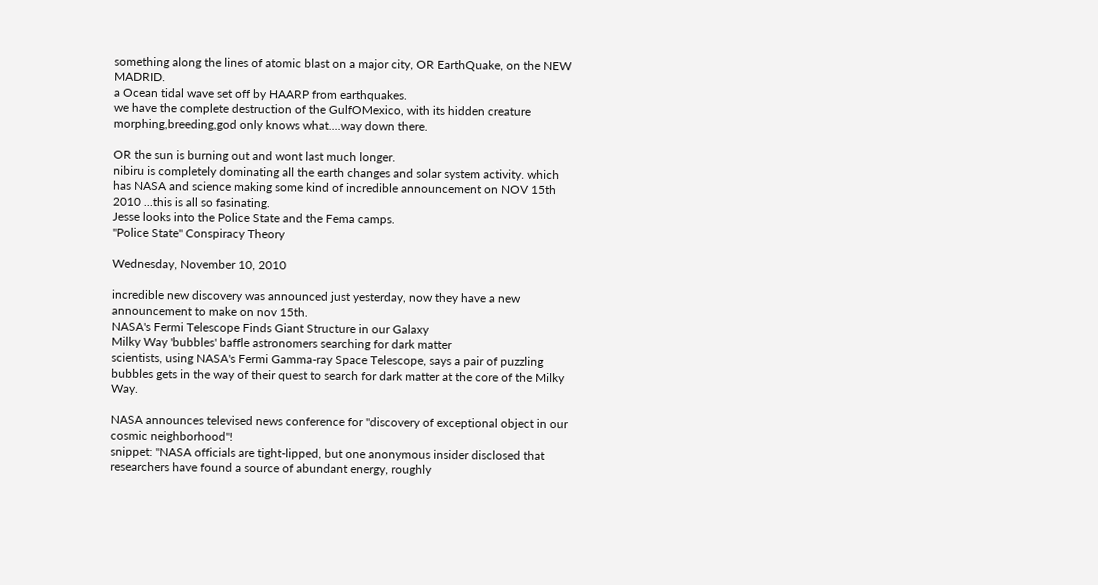something along the lines of atomic blast on a major city, OR EarthQuake, on the NEW MADRID.
a Ocean tidal wave set off by HAARP from earthquakes.
we have the complete destruction of the GulfOMexico, with its hidden creature morphing,breeding,god only knows what....way down there.

OR the sun is burning out and wont last much longer.
nibiru is completely dominating all the earth changes and solar system activity. which has NASA and science making some kind of incredible announcement on NOV 15th 2010 ...this is all so fasinating.
Jesse looks into the Police State and the Fema camps.
"Police State" Conspiracy Theory

Wednesday, November 10, 2010

incredible new discovery was announced just yesterday, now they have a new announcement to make on nov 15th.
NASA's Fermi Telescope Finds Giant Structure in our Galaxy
Milky Way 'bubbles' baffle astronomers searching for dark matter
scientists, using NASA's Fermi Gamma-ray Space Telescope, says a pair of puzzling bubbles gets in the way of their quest to search for dark matter at the core of the Milky Way.

NASA announces televised news conference for "discovery of exceptional object in our cosmic neighborhood"!
snippet: "NASA officials are tight-lipped, but one anonymous insider disclosed that researchers have found a source of abundant energy, roughly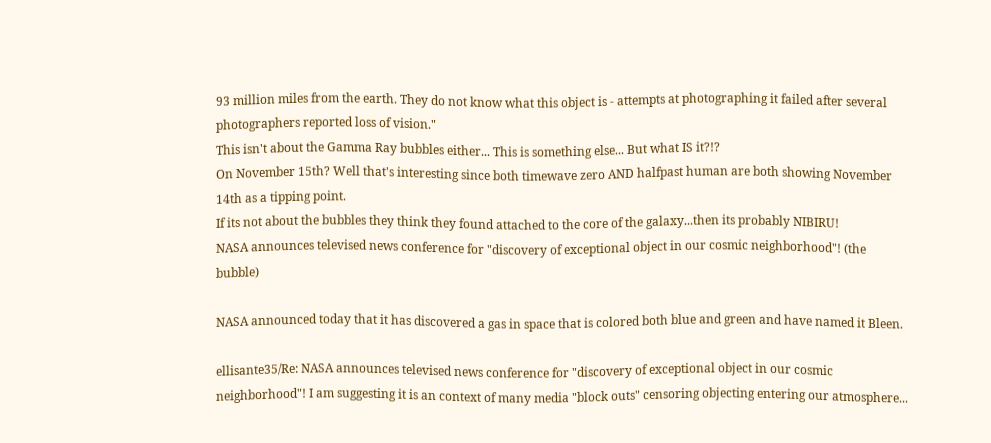93 million miles from the earth. They do not know what this object is - attempts at photographing it failed after several photographers reported loss of vision."
This isn't about the Gamma Ray bubbles either... This is something else... But what IS it?!?
On November 15th? Well that's interesting since both timewave zero AND halfpast human are both showing November 14th as a tipping point.
If its not about the bubbles they think they found attached to the core of the galaxy...then its probably NIBIRU!
NASA announces televised news conference for "discovery of exceptional object in our cosmic neighborhood"! (the bubble)

NASA announced today that it has discovered a gas in space that is colored both blue and green and have named it Bleen.

ellisante35/Re: NASA announces televised news conference for "discovery of exceptional object in our cosmic neighborhood"! I am suggesting it is an context of many media "block outs" censoring objecting entering our atmosphere...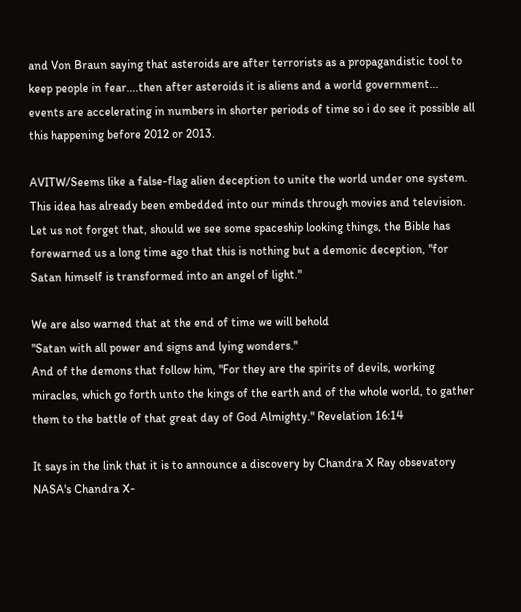and Von Braun saying that asteroids are after terrorists as a propagandistic tool to keep people in fear....then after asteroids it is aliens and a world government...
events are accelerating in numbers in shorter periods of time so i do see it possible all this happening before 2012 or 2013.

AVITW/Seems like a false-flag alien deception to unite the world under one system. This idea has already been embedded into our minds through movies and television.
Let us not forget that, should we see some spaceship looking things, the Bible has forewarned us a long time ago that this is nothing but a demonic deception, "for Satan himself is transformed into an angel of light."

We are also warned that at the end of time we will behold
"Satan with all power and signs and lying wonders."
And of the demons that follow him, "For they are the spirits of devils, working miracles, which go forth unto the kings of the earth and of the whole world, to gather them to the battle of that great day of God Almighty." Revelation 16:14

It says in the link that it is to announce a discovery by Chandra X Ray obsevatory
NASA's Chandra X-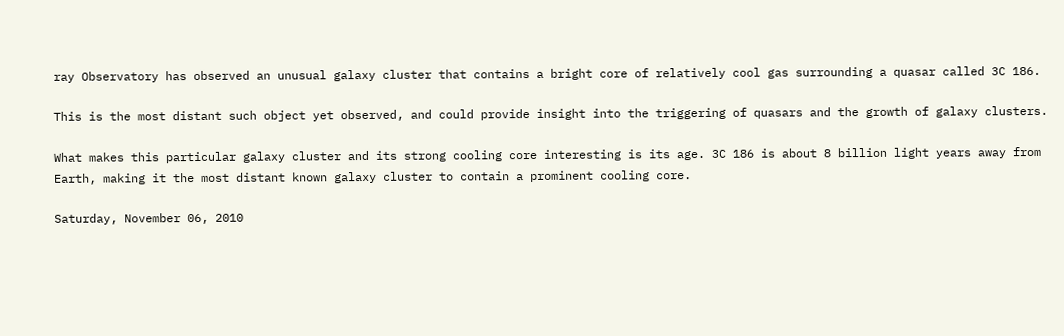ray Observatory has observed an unusual galaxy cluster that contains a bright core of relatively cool gas surrounding a quasar called 3C 186.

This is the most distant such object yet observed, and could provide insight into the triggering of quasars and the growth of galaxy clusters.

What makes this particular galaxy cluster and its strong cooling core interesting is its age. 3C 186 is about 8 billion light years away from Earth, making it the most distant known galaxy cluster to contain a prominent cooling core.

Saturday, November 06, 2010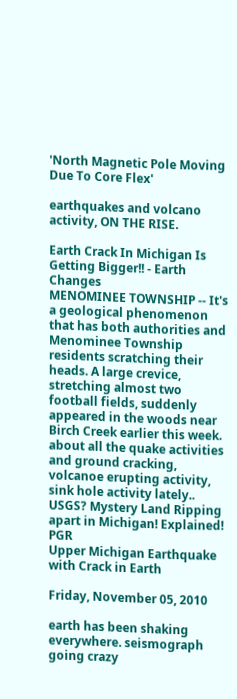'North Magnetic Pole Moving Due To Core Flex'

earthquakes and volcano activity, ON THE RISE.

Earth Crack In Michigan Is Getting Bigger!! - Earth Changes
MENOMINEE TOWNSHIP -- It's a geological phenomenon that has both authorities and Menominee Township residents scratching their heads. A large crevice, stretching almost two football fields, suddenly appeared in the woods near Birch Creek earlier this week.
about all the quake activities and ground cracking, volcanoe erupting activity, sink hole activity lately..
USGS? Mystery Land Ripping apart in Michigan! Explained! PGR
Upper Michigan Earthquake with Crack in Earth

Friday, November 05, 2010

earth has been shaking everywhere. seismograph going crazy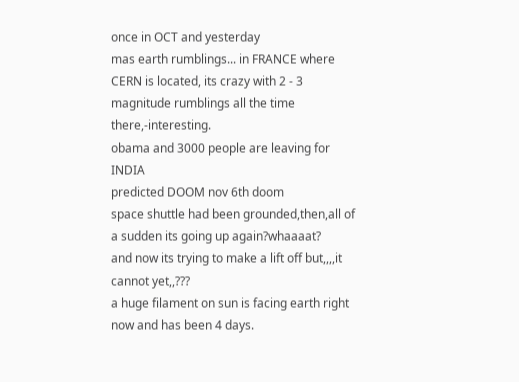once in OCT and yesterday
mas earth rumblings... in FRANCE where CERN is located, its crazy with 2 - 3 magnitude rumblings all the time there,-interesting.
obama and 3000 people are leaving for INDIA
predicted DOOM nov 6th doom
space shuttle had been grounded,then,all of a sudden its going up again?whaaaat?
and now its trying to make a lift off but,,,,it cannot yet,,???
a huge filament on sun is facing earth right now and has been 4 days.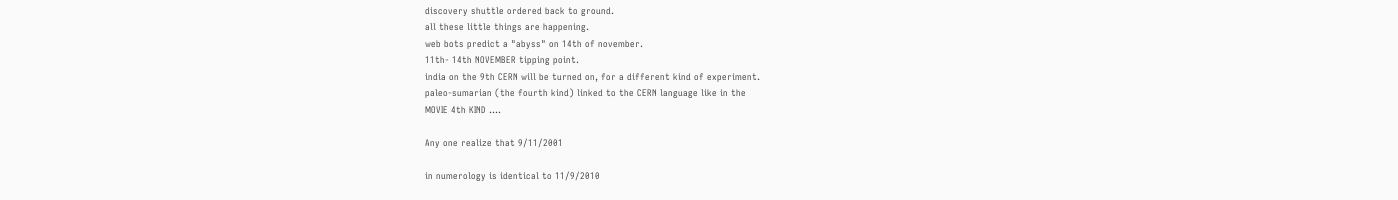discovery shuttle ordered back to ground.
all these little things are happening.
web bots predict a "abyss" on 14th of november.
11th- 14th NOVEMBER tipping point.
india on the 9th CERN will be turned on, for a different kind of experiment.
paleo-sumarian (the fourth kind) linked to the CERN language like in the
MOVIE 4th KIND ....

Any one realize that 9/11/2001

in numerology is identical to 11/9/2010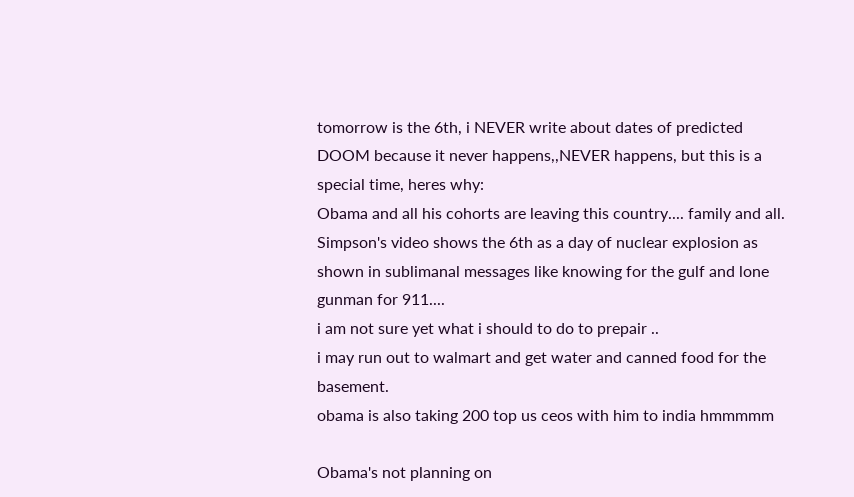tomorrow is the 6th, i NEVER write about dates of predicted DOOM because it never happens,,NEVER happens, but this is a special time, heres why:
Obama and all his cohorts are leaving this country.... family and all.
Simpson's video shows the 6th as a day of nuclear explosion as shown in sublimanal messages like knowing for the gulf and lone gunman for 911....
i am not sure yet what i should to do to prepair ..
i may run out to walmart and get water and canned food for the basement.
obama is also taking 200 top us ceos with him to india hmmmmm

Obama's not planning on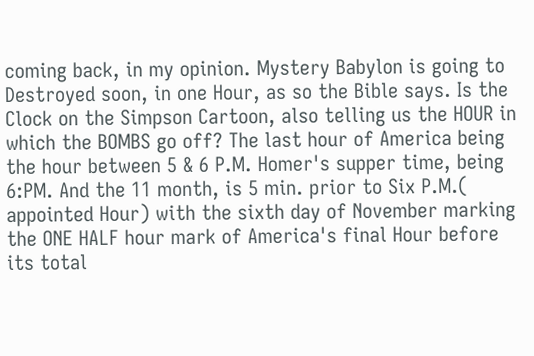coming back, in my opinion. Mystery Babylon is going to Destroyed soon, in one Hour, as so the Bible says. Is the Clock on the Simpson Cartoon, also telling us the HOUR in which the BOMBS go off? The last hour of America being the hour between 5 & 6 P.M. Homer's supper time, being 6:PM. And the 11 month, is 5 min. prior to Six P.M.( appointed Hour) with the sixth day of November marking the ONE HALF hour mark of America's final Hour before its total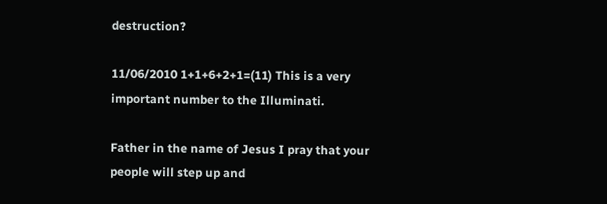destruction?

11/06/2010 1+1+6+2+1=(11) This is a very important number to the Illuminati.

Father in the name of Jesus I pray that your people will step up and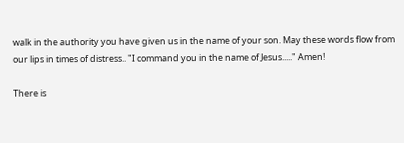walk in the authority you have given us in the name of your son. May these words flow from our lips in times of distress.. "I command you in the name of Jesus....." Amen!

There is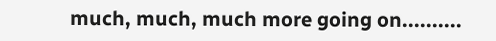much, much, much more going on..........